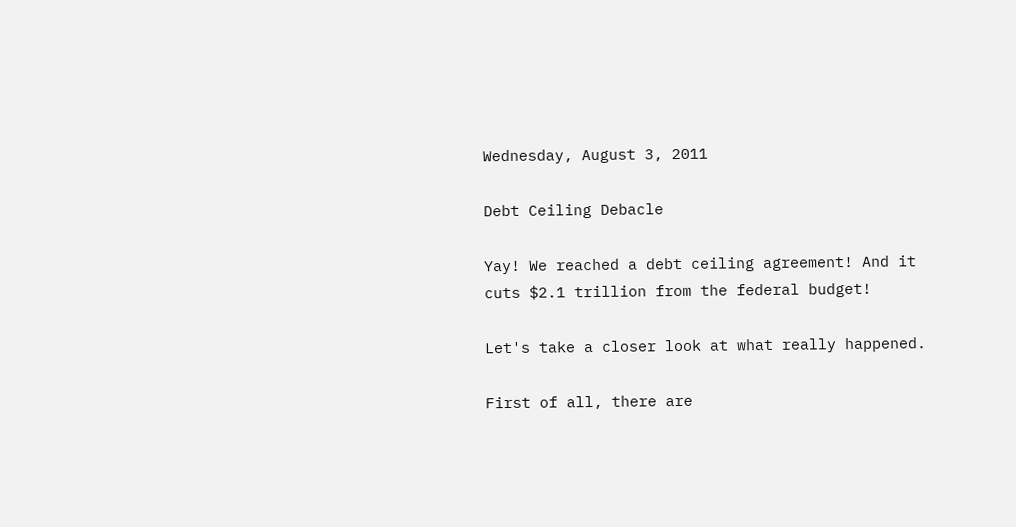Wednesday, August 3, 2011

Debt Ceiling Debacle

Yay! We reached a debt ceiling agreement! And it cuts $2.1 trillion from the federal budget!

Let's take a closer look at what really happened.

First of all, there are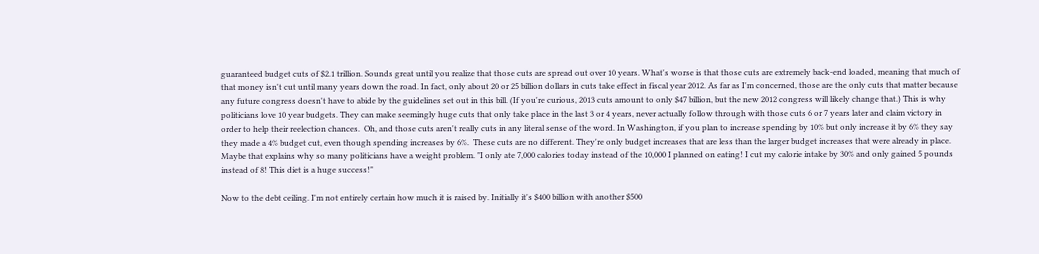guaranteed budget cuts of $2.1 trillion. Sounds great until you realize that those cuts are spread out over 10 years. What's worse is that those cuts are extremely back-end loaded, meaning that much of that money isn't cut until many years down the road. In fact, only about 20 or 25 billion dollars in cuts take effect in fiscal year 2012. As far as I'm concerned, those are the only cuts that matter because any future congress doesn't have to abide by the guidelines set out in this bill. (If you're curious, 2013 cuts amount to only $47 billion, but the new 2012 congress will likely change that.) This is why politicians love 10 year budgets. They can make seemingly huge cuts that only take place in the last 3 or 4 years, never actually follow through with those cuts 6 or 7 years later and claim victory in order to help their reelection chances.  Oh, and those cuts aren't really cuts in any literal sense of the word. In Washington, if you plan to increase spending by 10% but only increase it by 6% they say they made a 4% budget cut, even though spending increases by 6%.  These cuts are no different. They're only budget increases that are less than the larger budget increases that were already in place.  Maybe that explains why so many politicians have a weight problem. "I only ate 7,000 calories today instead of the 10,000 I planned on eating! I cut my calorie intake by 30% and only gained 5 pounds instead of 8! This diet is a huge success!"

Now to the debt ceiling. I'm not entirely certain how much it is raised by. Initially it's $400 billion with another $500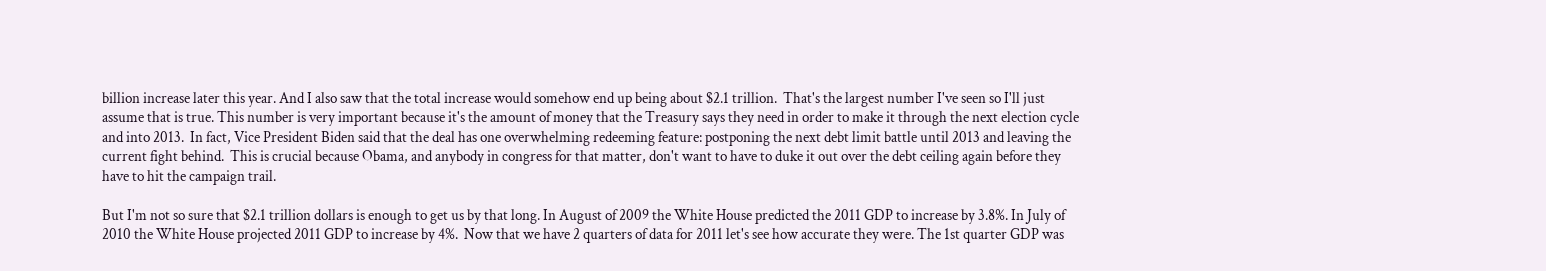billion increase later this year. And I also saw that the total increase would somehow end up being about $2.1 trillion.  That's the largest number I've seen so I'll just assume that is true. This number is very important because it's the amount of money that the Treasury says they need in order to make it through the next election cycle and into 2013.  In fact, Vice President Biden said that the deal has one overwhelming redeeming feature: postponing the next debt limit battle until 2013 and leaving the current fight behind.  This is crucial because Obama, and anybody in congress for that matter, don't want to have to duke it out over the debt ceiling again before they have to hit the campaign trail.

But I'm not so sure that $2.1 trillion dollars is enough to get us by that long. In August of 2009 the White House predicted the 2011 GDP to increase by 3.8%. In July of 2010 the White House projected 2011 GDP to increase by 4%.  Now that we have 2 quarters of data for 2011 let's see how accurate they were. The 1st quarter GDP was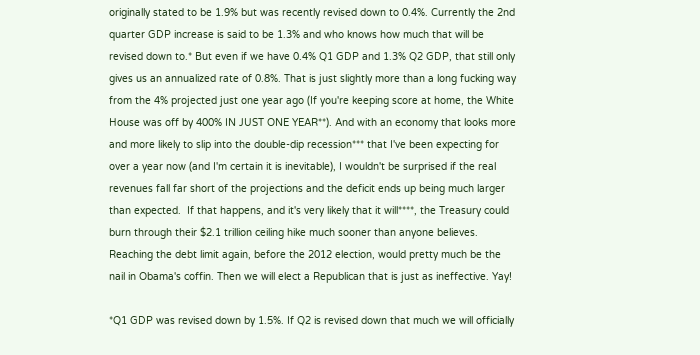originally stated to be 1.9% but was recently revised down to 0.4%. Currently the 2nd quarter GDP increase is said to be 1.3% and who knows how much that will be revised down to.* But even if we have 0.4% Q1 GDP and 1.3% Q2 GDP, that still only gives us an annualized rate of 0.8%. That is just slightly more than a long fucking way from the 4% projected just one year ago (If you're keeping score at home, the White House was off by 400% IN JUST ONE YEAR**). And with an economy that looks more and more likely to slip into the double-dip recession*** that I've been expecting for over a year now (and I'm certain it is inevitable), I wouldn't be surprised if the real revenues fall far short of the projections and the deficit ends up being much larger than expected.  If that happens, and it's very likely that it will****, the Treasury could burn through their $2.1 trillion ceiling hike much sooner than anyone believes. Reaching the debt limit again, before the 2012 election, would pretty much be the nail in Obama's coffin. Then we will elect a Republican that is just as ineffective. Yay!

*Q1 GDP was revised down by 1.5%. If Q2 is revised down that much we will officially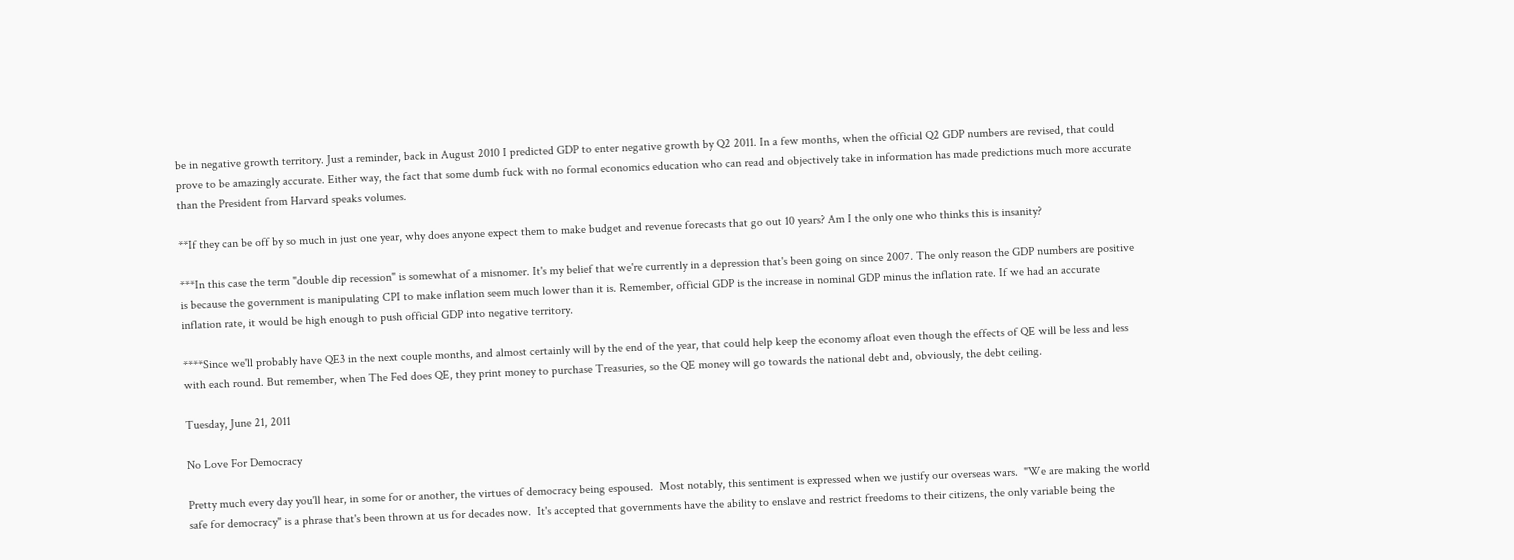be in negative growth territory. Just a reminder, back in August 2010 I predicted GDP to enter negative growth by Q2 2011. In a few months, when the official Q2 GDP numbers are revised, that could prove to be amazingly accurate. Either way, the fact that some dumb fuck with no formal economics education who can read and objectively take in information has made predictions much more accurate than the President from Harvard speaks volumes.

**If they can be off by so much in just one year, why does anyone expect them to make budget and revenue forecasts that go out 10 years? Am I the only one who thinks this is insanity?

***In this case the term "double dip recession" is somewhat of a misnomer. It's my belief that we're currently in a depression that's been going on since 2007. The only reason the GDP numbers are positive is because the government is manipulating CPI to make inflation seem much lower than it is. Remember, official GDP is the increase in nominal GDP minus the inflation rate. If we had an accurate inflation rate, it would be high enough to push official GDP into negative territory.

****Since we'll probably have QE3 in the next couple months, and almost certainly will by the end of the year, that could help keep the economy afloat even though the effects of QE will be less and less with each round. But remember, when The Fed does QE, they print money to purchase Treasuries, so the QE money will go towards the national debt and, obviously, the debt ceiling.

Tuesday, June 21, 2011

No Love For Democracy

Pretty much every day you'll hear, in some for or another, the virtues of democracy being espoused.  Most notably, this sentiment is expressed when we justify our overseas wars.  "We are making the world safe for democracy" is a phrase that's been thrown at us for decades now.  It's accepted that governments have the ability to enslave and restrict freedoms to their citizens, the only variable being the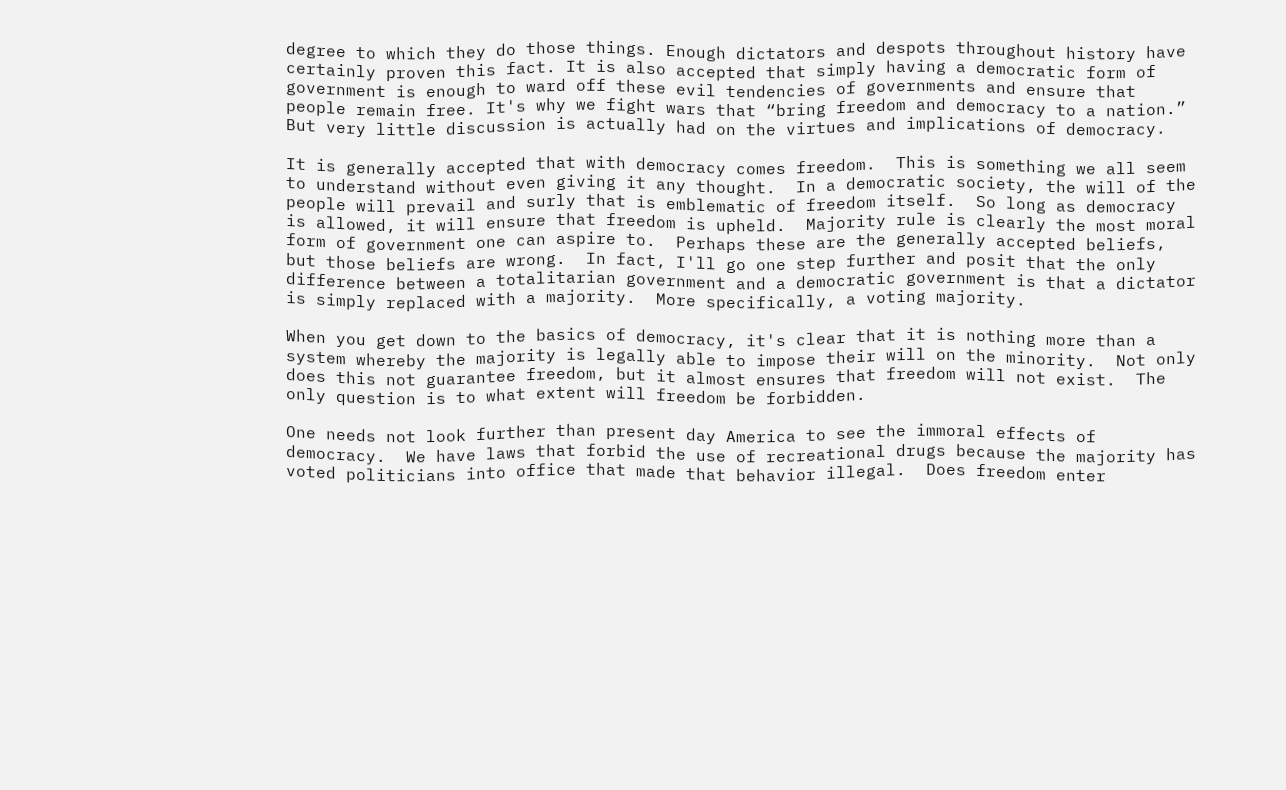degree to which they do those things. Enough dictators and despots throughout history have certainly proven this fact. It is also accepted that simply having a democratic form of government is enough to ward off these evil tendencies of governments and ensure that people remain free. It's why we fight wars that “bring freedom and democracy to a nation.” But very little discussion is actually had on the virtues and implications of democracy.

It is generally accepted that with democracy comes freedom.  This is something we all seem to understand without even giving it any thought.  In a democratic society, the will of the people will prevail and surly that is emblematic of freedom itself.  So long as democracy is allowed, it will ensure that freedom is upheld.  Majority rule is clearly the most moral form of government one can aspire to.  Perhaps these are the generally accepted beliefs, but those beliefs are wrong.  In fact, I'll go one step further and posit that the only difference between a totalitarian government and a democratic government is that a dictator is simply replaced with a majority.  More specifically, a voting majority.

When you get down to the basics of democracy, it's clear that it is nothing more than a system whereby the majority is legally able to impose their will on the minority.  Not only does this not guarantee freedom, but it almost ensures that freedom will not exist.  The only question is to what extent will freedom be forbidden.

One needs not look further than present day America to see the immoral effects of democracy.  We have laws that forbid the use of recreational drugs because the majority has voted politicians into office that made that behavior illegal.  Does freedom enter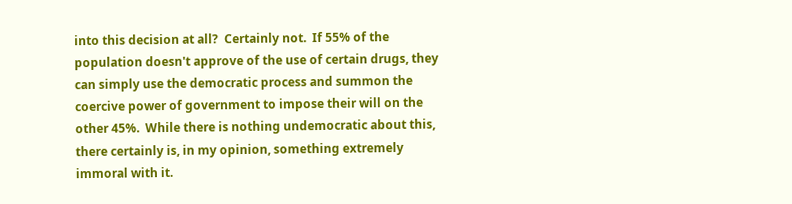into this decision at all?  Certainly not.  If 55% of the population doesn't approve of the use of certain drugs, they can simply use the democratic process and summon the coercive power of government to impose their will on the other 45%.  While there is nothing undemocratic about this, there certainly is, in my opinion, something extremely immoral with it.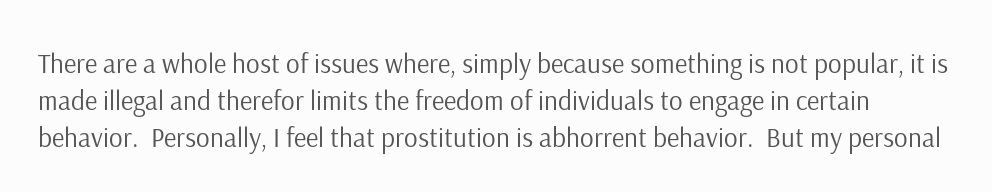There are a whole host of issues where, simply because something is not popular, it is made illegal and therefor limits the freedom of individuals to engage in certain behavior.  Personally, I feel that prostitution is abhorrent behavior.  But my personal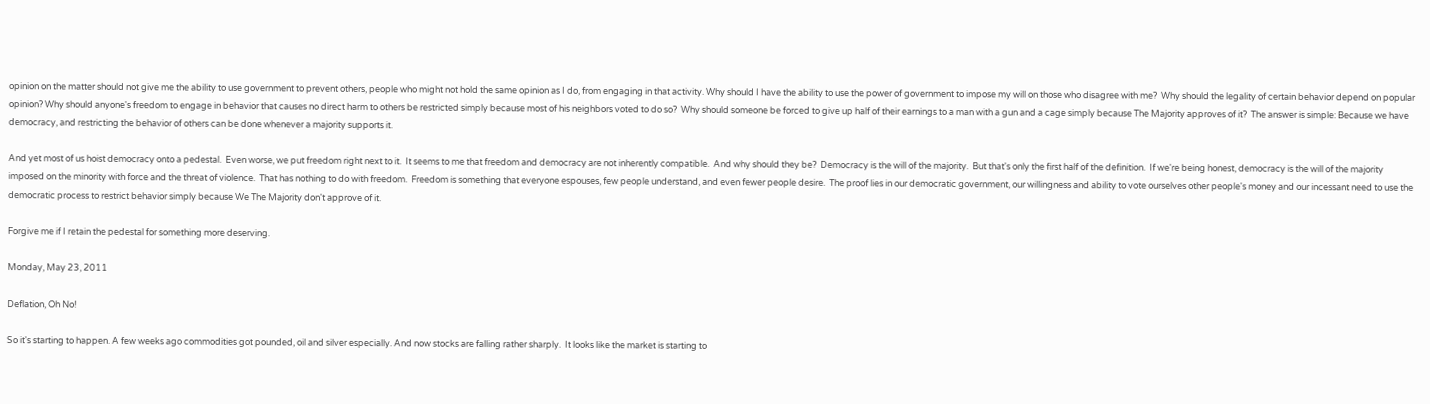opinion on the matter should not give me the ability to use government to prevent others, people who might not hold the same opinion as I do, from engaging in that activity. Why should I have the ability to use the power of government to impose my will on those who disagree with me?  Why should the legality of certain behavior depend on popular opinion? Why should anyone's freedom to engage in behavior that causes no direct harm to others be restricted simply because most of his neighbors voted to do so?  Why should someone be forced to give up half of their earnings to a man with a gun and a cage simply because The Majority approves of it?  The answer is simple: Because we have democracy, and restricting the behavior of others can be done whenever a majority supports it.

And yet most of us hoist democracy onto a pedestal.  Even worse, we put freedom right next to it.  It seems to me that freedom and democracy are not inherently compatible.  And why should they be?  Democracy is the will of the majority.  But that's only the first half of the definition.  If we're being honest, democracy is the will of the majority imposed on the minority with force and the threat of violence.  That has nothing to do with freedom.  Freedom is something that everyone espouses, few people understand, and even fewer people desire.  The proof lies in our democratic government, our willingness and ability to vote ourselves other people's money and our incessant need to use the democratic process to restrict behavior simply because We The Majority don't approve of it.

Forgive me if I retain the pedestal for something more deserving.

Monday, May 23, 2011

Deflation, Oh No!

So it's starting to happen. A few weeks ago commodities got pounded, oil and silver especially. And now stocks are falling rather sharply.  It looks like the market is starting to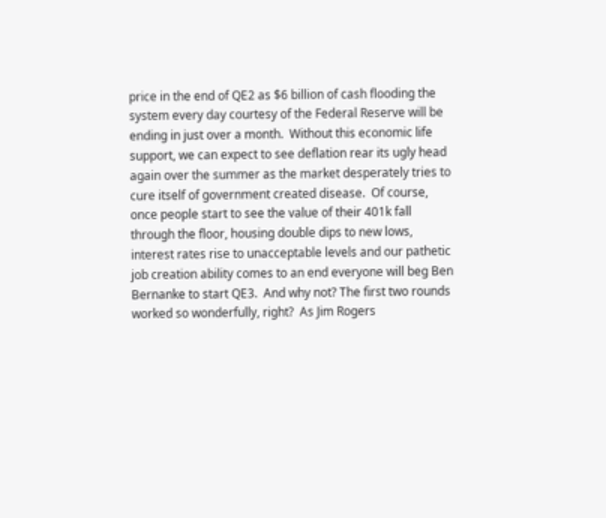price in the end of QE2 as $6 billion of cash flooding the system every day courtesy of the Federal Reserve will be ending in just over a month.  Without this economic life support, we can expect to see deflation rear its ugly head again over the summer as the market desperately tries to cure itself of government created disease.  Of course, once people start to see the value of their 401k fall through the floor, housing double dips to new lows, interest rates rise to unacceptable levels and our pathetic job creation ability comes to an end everyone will beg Ben Bernanke to start QE3.  And why not? The first two rounds worked so wonderfully, right?  As Jim Rogers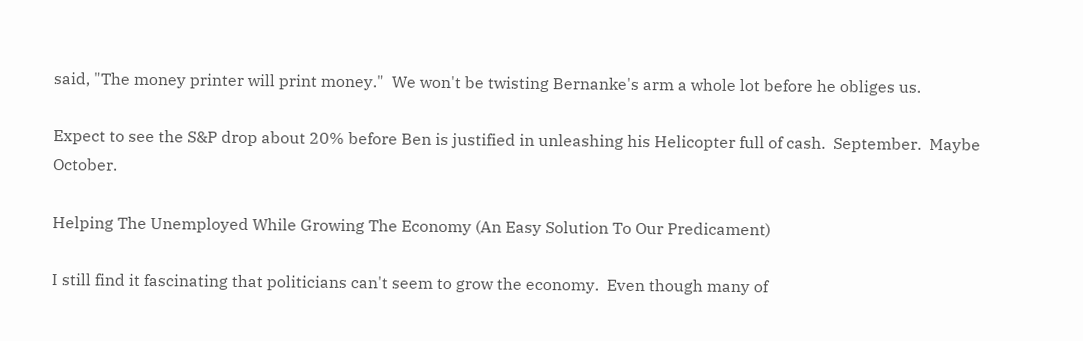said, "The money printer will print money."  We won't be twisting Bernanke's arm a whole lot before he obliges us.

Expect to see the S&P drop about 20% before Ben is justified in unleashing his Helicopter full of cash.  September.  Maybe October.

Helping The Unemployed While Growing The Economy (An Easy Solution To Our Predicament)

I still find it fascinating that politicians can't seem to grow the economy.  Even though many of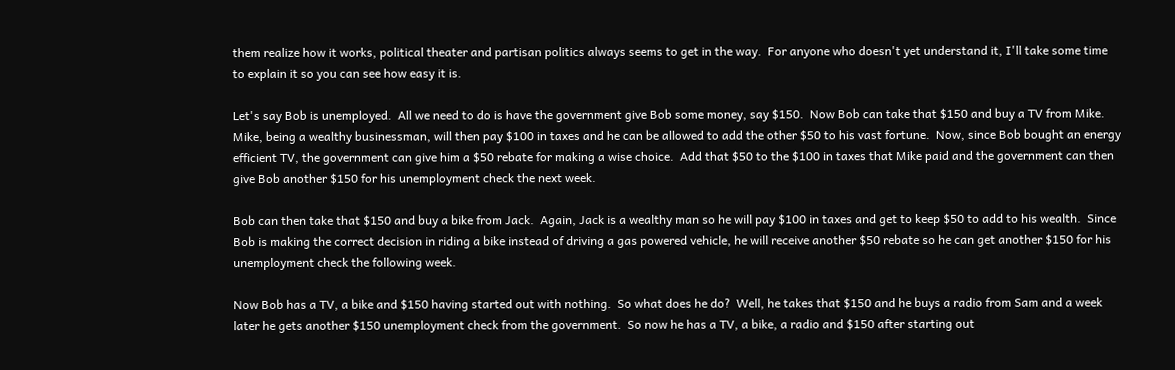them realize how it works, political theater and partisan politics always seems to get in the way.  For anyone who doesn't yet understand it, I'll take some time to explain it so you can see how easy it is.

Let's say Bob is unemployed.  All we need to do is have the government give Bob some money, say $150.  Now Bob can take that $150 and buy a TV from Mike.  Mike, being a wealthy businessman, will then pay $100 in taxes and he can be allowed to add the other $50 to his vast fortune.  Now, since Bob bought an energy efficient TV, the government can give him a $50 rebate for making a wise choice.  Add that $50 to the $100 in taxes that Mike paid and the government can then give Bob another $150 for his unemployment check the next week.

Bob can then take that $150 and buy a bike from Jack.  Again, Jack is a wealthy man so he will pay $100 in taxes and get to keep $50 to add to his wealth.  Since Bob is making the correct decision in riding a bike instead of driving a gas powered vehicle, he will receive another $50 rebate so he can get another $150 for his unemployment check the following week.

Now Bob has a TV, a bike and $150 having started out with nothing.  So what does he do?  Well, he takes that $150 and he buys a radio from Sam and a week later he gets another $150 unemployment check from the government.  So now he has a TV, a bike, a radio and $150 after starting out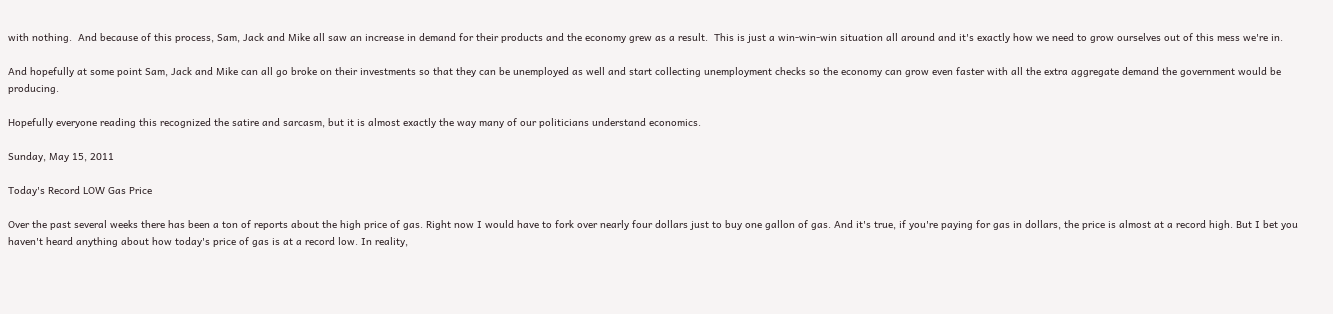with nothing.  And because of this process, Sam, Jack and Mike all saw an increase in demand for their products and the economy grew as a result.  This is just a win-win-win situation all around and it's exactly how we need to grow ourselves out of this mess we're in.

And hopefully at some point Sam, Jack and Mike can all go broke on their investments so that they can be unemployed as well and start collecting unemployment checks so the economy can grow even faster with all the extra aggregate demand the government would be producing.

Hopefully everyone reading this recognized the satire and sarcasm, but it is almost exactly the way many of our politicians understand economics.

Sunday, May 15, 2011

Today's Record LOW Gas Price

Over the past several weeks there has been a ton of reports about the high price of gas. Right now I would have to fork over nearly four dollars just to buy one gallon of gas. And it's true, if you're paying for gas in dollars, the price is almost at a record high. But I bet you haven't heard anything about how today's price of gas is at a record low. In reality,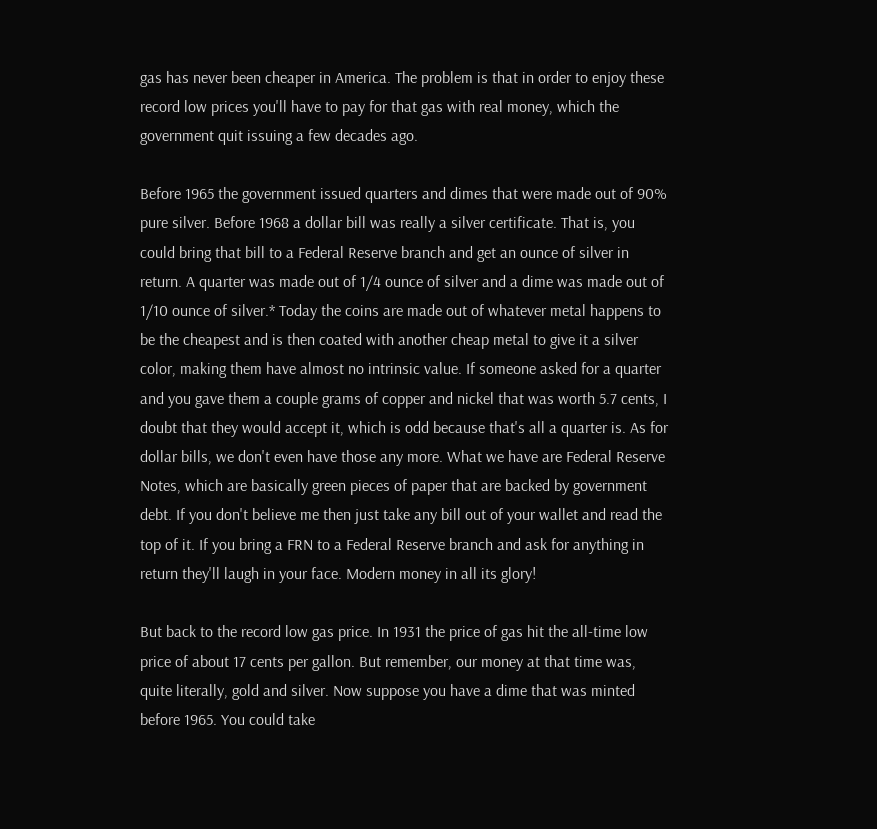gas has never been cheaper in America. The problem is that in order to enjoy these record low prices you'll have to pay for that gas with real money, which the government quit issuing a few decades ago.

Before 1965 the government issued quarters and dimes that were made out of 90% pure silver. Before 1968 a dollar bill was really a silver certificate. That is, you could bring that bill to a Federal Reserve branch and get an ounce of silver in return. A quarter was made out of 1/4 ounce of silver and a dime was made out of 1/10 ounce of silver.* Today the coins are made out of whatever metal happens to be the cheapest and is then coated with another cheap metal to give it a silver color, making them have almost no intrinsic value. If someone asked for a quarter and you gave them a couple grams of copper and nickel that was worth 5.7 cents, I doubt that they would accept it, which is odd because that's all a quarter is. As for dollar bills, we don't even have those any more. What we have are Federal Reserve Notes, which are basically green pieces of paper that are backed by government debt. If you don't believe me then just take any bill out of your wallet and read the top of it. If you bring a FRN to a Federal Reserve branch and ask for anything in return they'll laugh in your face. Modern money in all its glory!

But back to the record low gas price. In 1931 the price of gas hit the all-time low price of about 17 cents per gallon. But remember, our money at that time was, quite literally, gold and silver. Now suppose you have a dime that was minted before 1965. You could take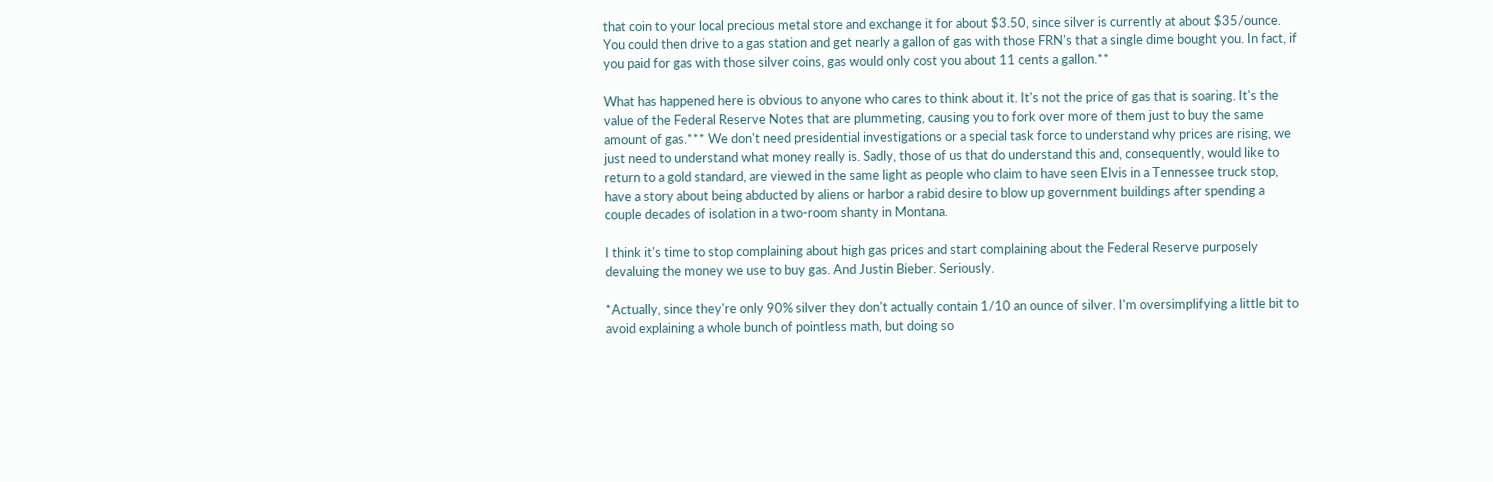that coin to your local precious metal store and exchange it for about $3.50, since silver is currently at about $35/ounce. You could then drive to a gas station and get nearly a gallon of gas with those FRN's that a single dime bought you. In fact, if you paid for gas with those silver coins, gas would only cost you about 11 cents a gallon.**

What has happened here is obvious to anyone who cares to think about it. It's not the price of gas that is soaring. It's the value of the Federal Reserve Notes that are plummeting, causing you to fork over more of them just to buy the same amount of gas.*** We don't need presidential investigations or a special task force to understand why prices are rising, we just need to understand what money really is. Sadly, those of us that do understand this and, consequently, would like to return to a gold standard, are viewed in the same light as people who claim to have seen Elvis in a Tennessee truck stop, have a story about being abducted by aliens or harbor a rabid desire to blow up government buildings after spending a couple decades of isolation in a two-room shanty in Montana.

I think it's time to stop complaining about high gas prices and start complaining about the Federal Reserve purposely devaluing the money we use to buy gas. And Justin Bieber. Seriously.

*Actually, since they're only 90% silver they don't actually contain 1/10 an ounce of silver. I'm oversimplifying a little bit to avoid explaining a whole bunch of pointless math, but doing so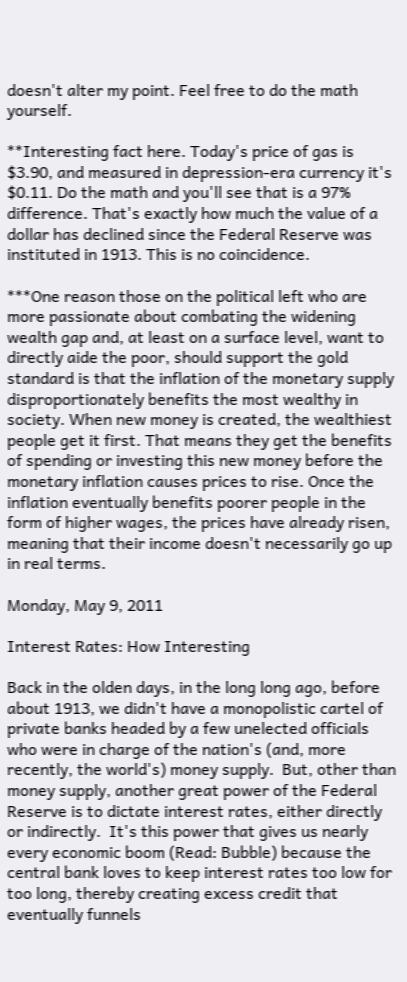doesn't alter my point. Feel free to do the math yourself.

**Interesting fact here. Today's price of gas is $3.90, and measured in depression-era currency it's $0.11. Do the math and you'll see that is a 97% difference. That's exactly how much the value of a dollar has declined since the Federal Reserve was instituted in 1913. This is no coincidence.

***One reason those on the political left who are more passionate about combating the widening wealth gap and, at least on a surface level, want to directly aide the poor, should support the gold standard is that the inflation of the monetary supply disproportionately benefits the most wealthy in society. When new money is created, the wealthiest people get it first. That means they get the benefits of spending or investing this new money before the monetary inflation causes prices to rise. Once the inflation eventually benefits poorer people in the form of higher wages, the prices have already risen, meaning that their income doesn't necessarily go up in real terms.

Monday, May 9, 2011

Interest Rates: How Interesting

Back in the olden days, in the long long ago, before about 1913, we didn't have a monopolistic cartel of private banks headed by a few unelected officials who were in charge of the nation's (and, more recently, the world's) money supply.  But, other than money supply, another great power of the Federal Reserve is to dictate interest rates, either directly or indirectly.  It's this power that gives us nearly every economic boom (Read: Bubble) because the central bank loves to keep interest rates too low for too long, thereby creating excess credit that eventually funnels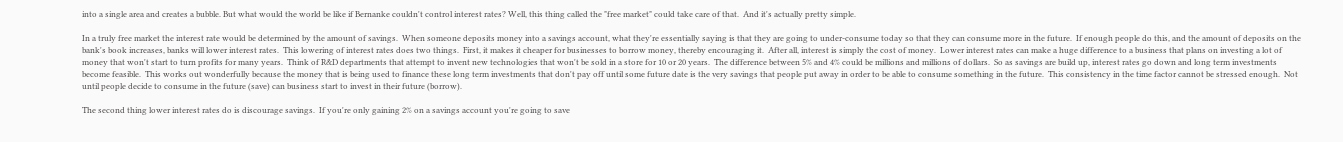into a single area and creates a bubble. But what would the world be like if Bernanke couldn't control interest rates? Well, this thing called the "free market" could take care of that.  And it's actually pretty simple.

In a truly free market the interest rate would be determined by the amount of savings.  When someone deposits money into a savings account, what they're essentially saying is that they are going to under-consume today so that they can consume more in the future.  If enough people do this, and the amount of deposits on the bank's book increases, banks will lower interest rates.  This lowering of interest rates does two things.  First, it makes it cheaper for businesses to borrow money, thereby encouraging it.  After all, interest is simply the cost of money.  Lower interest rates can make a huge difference to a business that plans on investing a lot of money that won't start to turn profits for many years.  Think of R&D departments that attempt to invent new technologies that won't be sold in a store for 10 or 20 years.  The difference between 5% and 4% could be millions and millions of dollars.  So as savings are build up, interest rates go down and long term investments become feasible.  This works out wonderfully because the money that is being used to finance these long term investments that don't pay off until some future date is the very savings that people put away in order to be able to consume something in the future.  This consistency in the time factor cannot be stressed enough.  Not until people decide to consume in the future (save) can business start to invest in their future (borrow).

The second thing lower interest rates do is discourage savings.  If you're only gaining 2% on a savings account you're going to save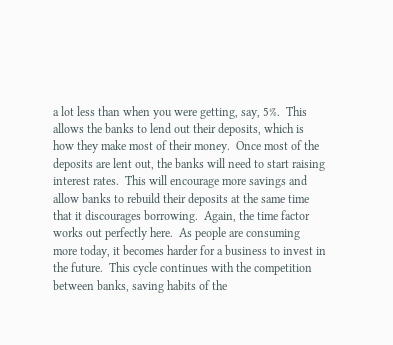a lot less than when you were getting, say, 5%.  This allows the banks to lend out their deposits, which is how they make most of their money.  Once most of the deposits are lent out, the banks will need to start raising interest rates.  This will encourage more savings and allow banks to rebuild their deposits at the same time that it discourages borrowing.  Again, the time factor works out perfectly here.  As people are consuming more today, it becomes harder for a business to invest in the future.  This cycle continues with the competition between banks, saving habits of the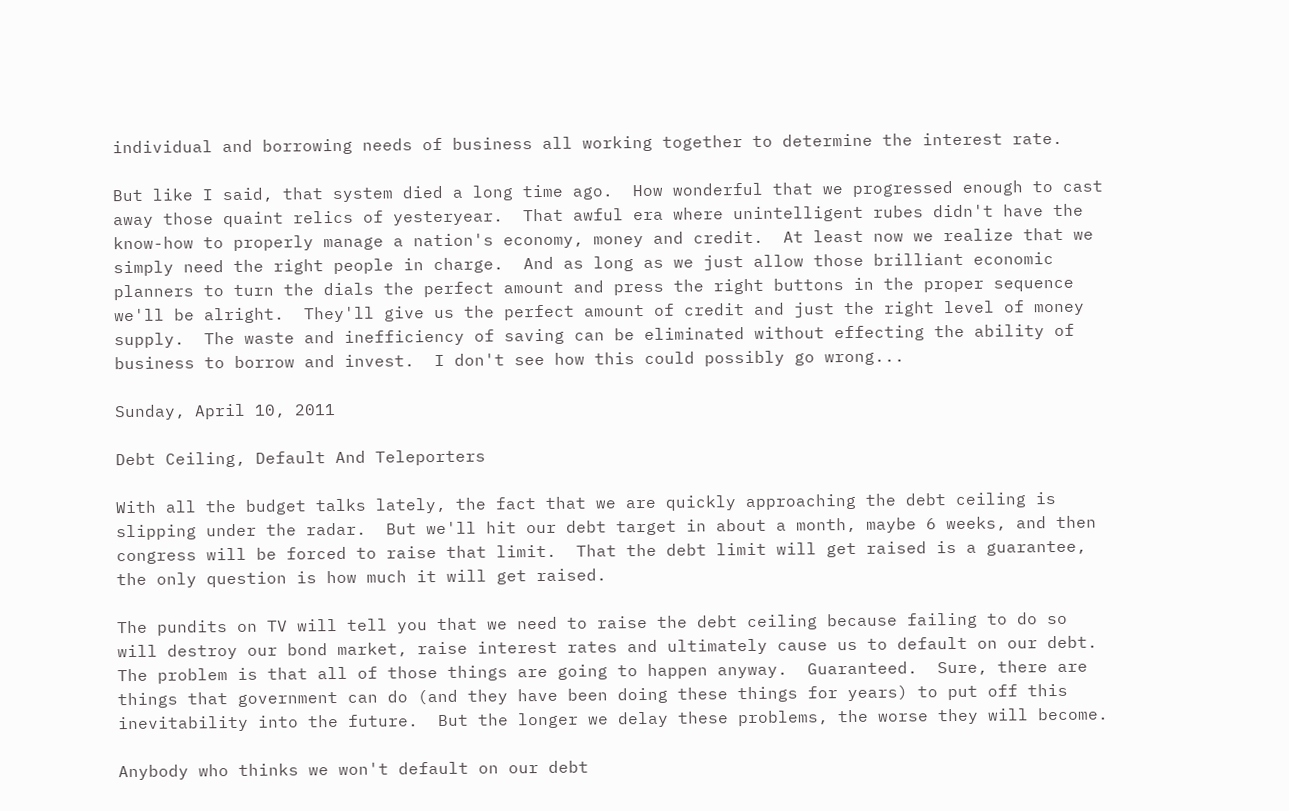individual and borrowing needs of business all working together to determine the interest rate.

But like I said, that system died a long time ago.  How wonderful that we progressed enough to cast away those quaint relics of yesteryear.  That awful era where unintelligent rubes didn't have the know-how to properly manage a nation's economy, money and credit.  At least now we realize that we simply need the right people in charge.  And as long as we just allow those brilliant economic planners to turn the dials the perfect amount and press the right buttons in the proper sequence we'll be alright.  They'll give us the perfect amount of credit and just the right level of money supply.  The waste and inefficiency of saving can be eliminated without effecting the ability of business to borrow and invest.  I don't see how this could possibly go wrong...

Sunday, April 10, 2011

Debt Ceiling, Default And Teleporters

With all the budget talks lately, the fact that we are quickly approaching the debt ceiling is slipping under the radar.  But we'll hit our debt target in about a month, maybe 6 weeks, and then congress will be forced to raise that limit.  That the debt limit will get raised is a guarantee, the only question is how much it will get raised.

The pundits on TV will tell you that we need to raise the debt ceiling because failing to do so will destroy our bond market, raise interest rates and ultimately cause us to default on our debt.  The problem is that all of those things are going to happen anyway.  Guaranteed.  Sure, there are things that government can do (and they have been doing these things for years) to put off this inevitability into the future.  But the longer we delay these problems, the worse they will become.

Anybody who thinks we won't default on our debt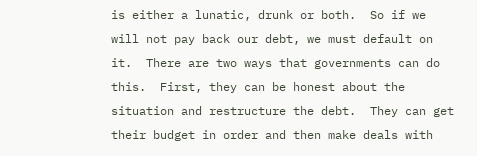is either a lunatic, drunk or both.  So if we will not pay back our debt, we must default on it.  There are two ways that governments can do this.  First, they can be honest about the situation and restructure the debt.  They can get their budget in order and then make deals with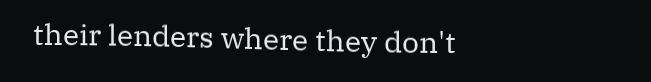their lenders where they don't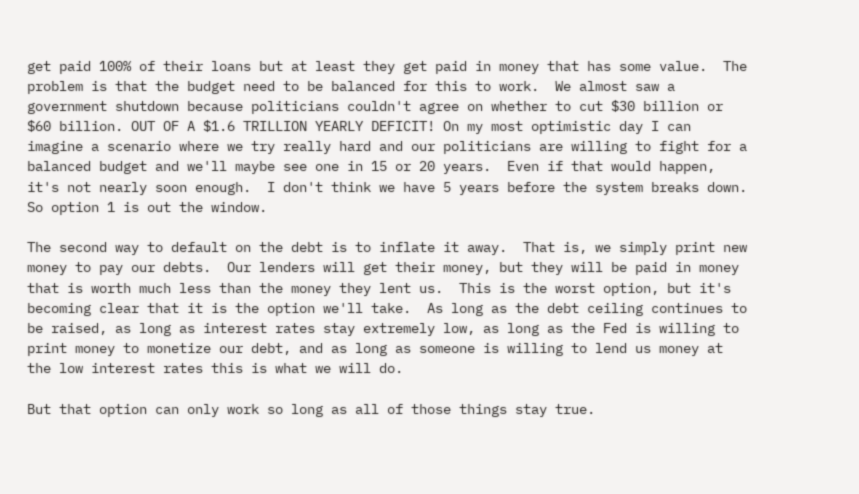get paid 100% of their loans but at least they get paid in money that has some value.  The problem is that the budget need to be balanced for this to work.  We almost saw a government shutdown because politicians couldn't agree on whether to cut $30 billion or $60 billion. OUT OF A $1.6 TRILLION YEARLY DEFICIT! On my most optimistic day I can imagine a scenario where we try really hard and our politicians are willing to fight for a balanced budget and we'll maybe see one in 15 or 20 years.  Even if that would happen, it's not nearly soon enough.  I don't think we have 5 years before the system breaks down.  So option 1 is out the window.

The second way to default on the debt is to inflate it away.  That is, we simply print new money to pay our debts.  Our lenders will get their money, but they will be paid in money that is worth much less than the money they lent us.  This is the worst option, but it's becoming clear that it is the option we'll take.  As long as the debt ceiling continues to be raised, as long as interest rates stay extremely low, as long as the Fed is willing to print money to monetize our debt, and as long as someone is willing to lend us money at the low interest rates this is what we will do.

But that option can only work so long as all of those things stay true.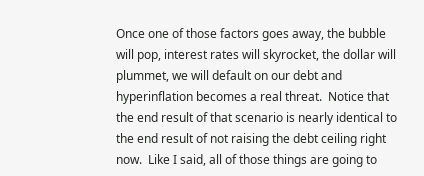Once one of those factors goes away, the bubble will pop, interest rates will skyrocket, the dollar will plummet, we will default on our debt and hyperinflation becomes a real threat.  Notice that the end result of that scenario is nearly identical to the end result of not raising the debt ceiling right now.  Like I said, all of those things are going to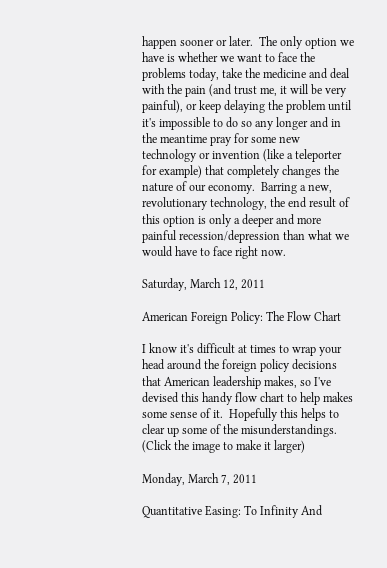happen sooner or later.  The only option we have is whether we want to face the problems today, take the medicine and deal with the pain (and trust me, it will be very painful), or keep delaying the problem until it's impossible to do so any longer and in the meantime pray for some new technology or invention (like a teleporter for example) that completely changes the nature of our economy.  Barring a new, revolutionary technology, the end result of this option is only a deeper and more painful recession/depression than what we would have to face right now.

Saturday, March 12, 2011

American Foreign Policy: The Flow Chart

I know it's difficult at times to wrap your head around the foreign policy decisions that American leadership makes, so I've devised this handy flow chart to help makes some sense of it.  Hopefully this helps to clear up some of the misunderstandings. (Click the image to make it larger)

Monday, March 7, 2011

Quantitative Easing: To Infinity And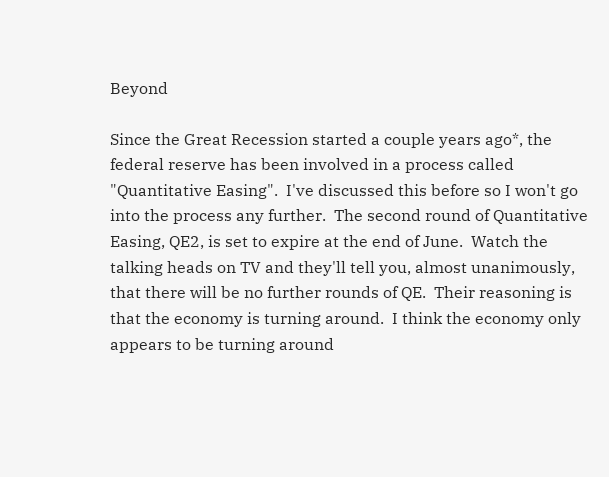Beyond

Since the Great Recession started a couple years ago*, the federal reserve has been involved in a process called "Quantitative Easing".  I've discussed this before so I won't go into the process any further.  The second round of Quantitative Easing, QE2, is set to expire at the end of June.  Watch the talking heads on TV and they'll tell you, almost unanimously, that there will be no further rounds of QE.  Their reasoning is that the economy is turning around.  I think the economy only appears to be turning around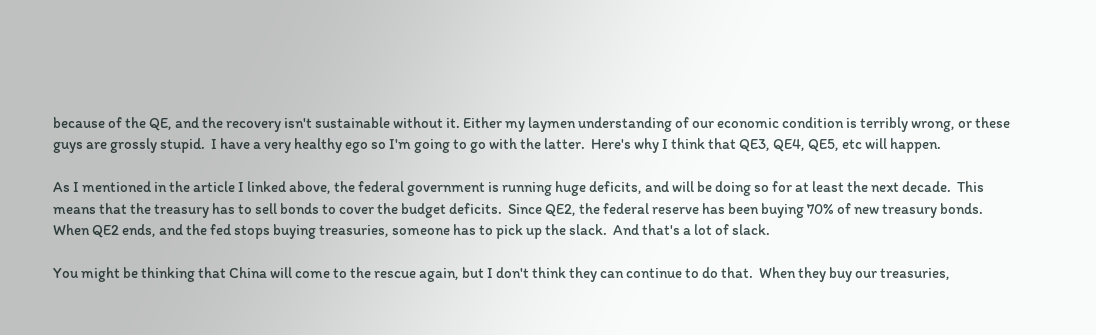because of the QE, and the recovery isn't sustainable without it. Either my laymen understanding of our economic condition is terribly wrong, or these guys are grossly stupid.  I have a very healthy ego so I'm going to go with the latter.  Here's why I think that QE3, QE4, QE5, etc will happen.

As I mentioned in the article I linked above, the federal government is running huge deficits, and will be doing so for at least the next decade.  This means that the treasury has to sell bonds to cover the budget deficits.  Since QE2, the federal reserve has been buying 70% of new treasury bonds.  When QE2 ends, and the fed stops buying treasuries, someone has to pick up the slack.  And that's a lot of slack.

You might be thinking that China will come to the rescue again, but I don't think they can continue to do that.  When they buy our treasuries,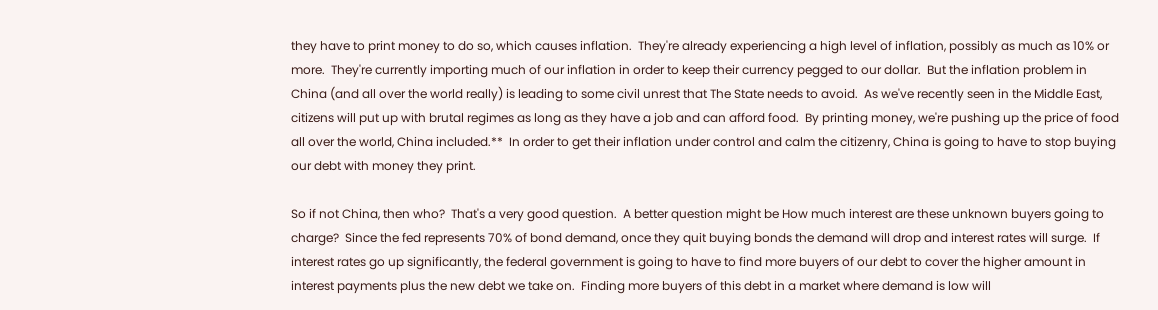they have to print money to do so, which causes inflation.  They're already experiencing a high level of inflation, possibly as much as 10% or more.  They're currently importing much of our inflation in order to keep their currency pegged to our dollar.  But the inflation problem in China (and all over the world really) is leading to some civil unrest that The State needs to avoid.  As we've recently seen in the Middle East, citizens will put up with brutal regimes as long as they have a job and can afford food.  By printing money, we're pushing up the price of food all over the world, China included.**  In order to get their inflation under control and calm the citizenry, China is going to have to stop buying our debt with money they print.

So if not China, then who?  That's a very good question.  A better question might be How much interest are these unknown buyers going to charge?  Since the fed represents 70% of bond demand, once they quit buying bonds the demand will drop and interest rates will surge.  If interest rates go up significantly, the federal government is going to have to find more buyers of our debt to cover the higher amount in interest payments plus the new debt we take on.  Finding more buyers of this debt in a market where demand is low will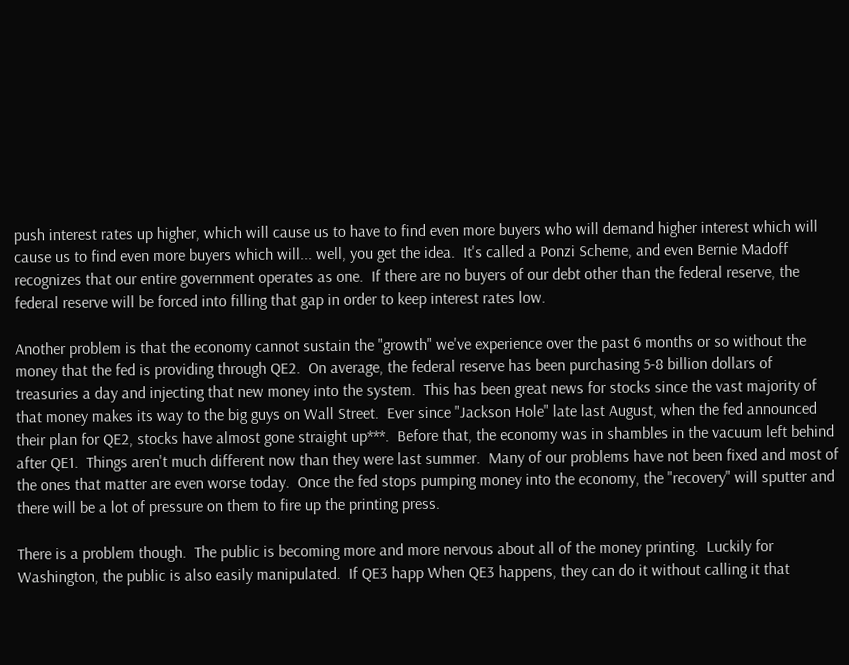push interest rates up higher, which will cause us to have to find even more buyers who will demand higher interest which will cause us to find even more buyers which will... well, you get the idea.  It's called a Ponzi Scheme, and even Bernie Madoff recognizes that our entire government operates as one.  If there are no buyers of our debt other than the federal reserve, the federal reserve will be forced into filling that gap in order to keep interest rates low.

Another problem is that the economy cannot sustain the "growth" we've experience over the past 6 months or so without the money that the fed is providing through QE2.  On average, the federal reserve has been purchasing 5-8 billion dollars of treasuries a day and injecting that new money into the system.  This has been great news for stocks since the vast majority of that money makes its way to the big guys on Wall Street.  Ever since "Jackson Hole" late last August, when the fed announced their plan for QE2, stocks have almost gone straight up***.  Before that, the economy was in shambles in the vacuum left behind after QE1.  Things aren't much different now than they were last summer.  Many of our problems have not been fixed and most of the ones that matter are even worse today.  Once the fed stops pumping money into the economy, the "recovery" will sputter and there will be a lot of pressure on them to fire up the printing press.

There is a problem though.  The public is becoming more and more nervous about all of the money printing.  Luckily for Washington, the public is also easily manipulated.  If QE3 happ When QE3 happens, they can do it without calling it that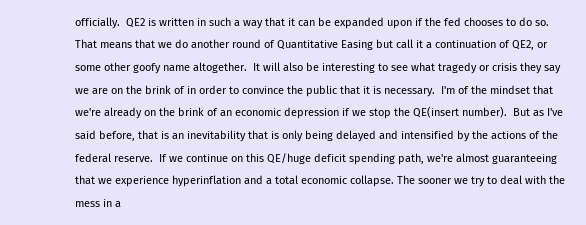officially.  QE2 is written in such a way that it can be expanded upon if the fed chooses to do so.  That means that we do another round of Quantitative Easing but call it a continuation of QE2, or some other goofy name altogether.  It will also be interesting to see what tragedy or crisis they say we are on the brink of in order to convince the public that it is necessary.  I'm of the mindset that we're already on the brink of an economic depression if we stop the QE(insert number).  But as I've said before, that is an inevitability that is only being delayed and intensified by the actions of the federal reserve.  If we continue on this QE/huge deficit spending path, we're almost guaranteeing that we experience hyperinflation and a total economic collapse. The sooner we try to deal with the mess in a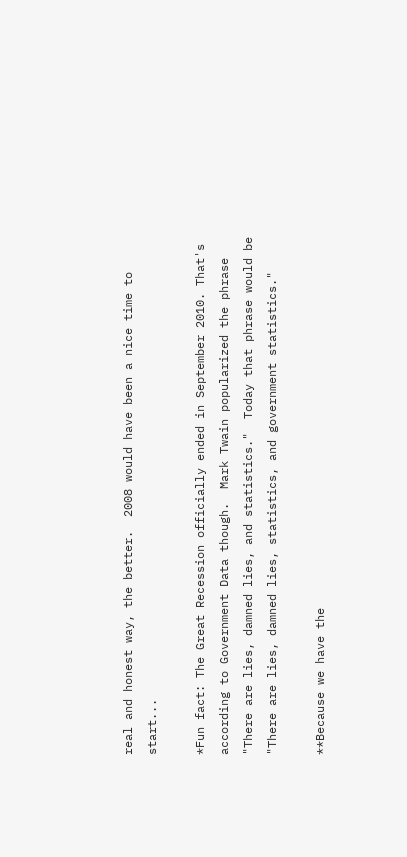real and honest way, the better.  2008 would have been a nice time to start...

*Fun fact: The Great Recession officially ended in September 2010. That's according to Government Data though.  Mark Twain popularized the phrase "There are lies, damned lies, and statistics."  Today that phrase would be "There are lies, damned lies, statistics, and government statistics."

**Because we have the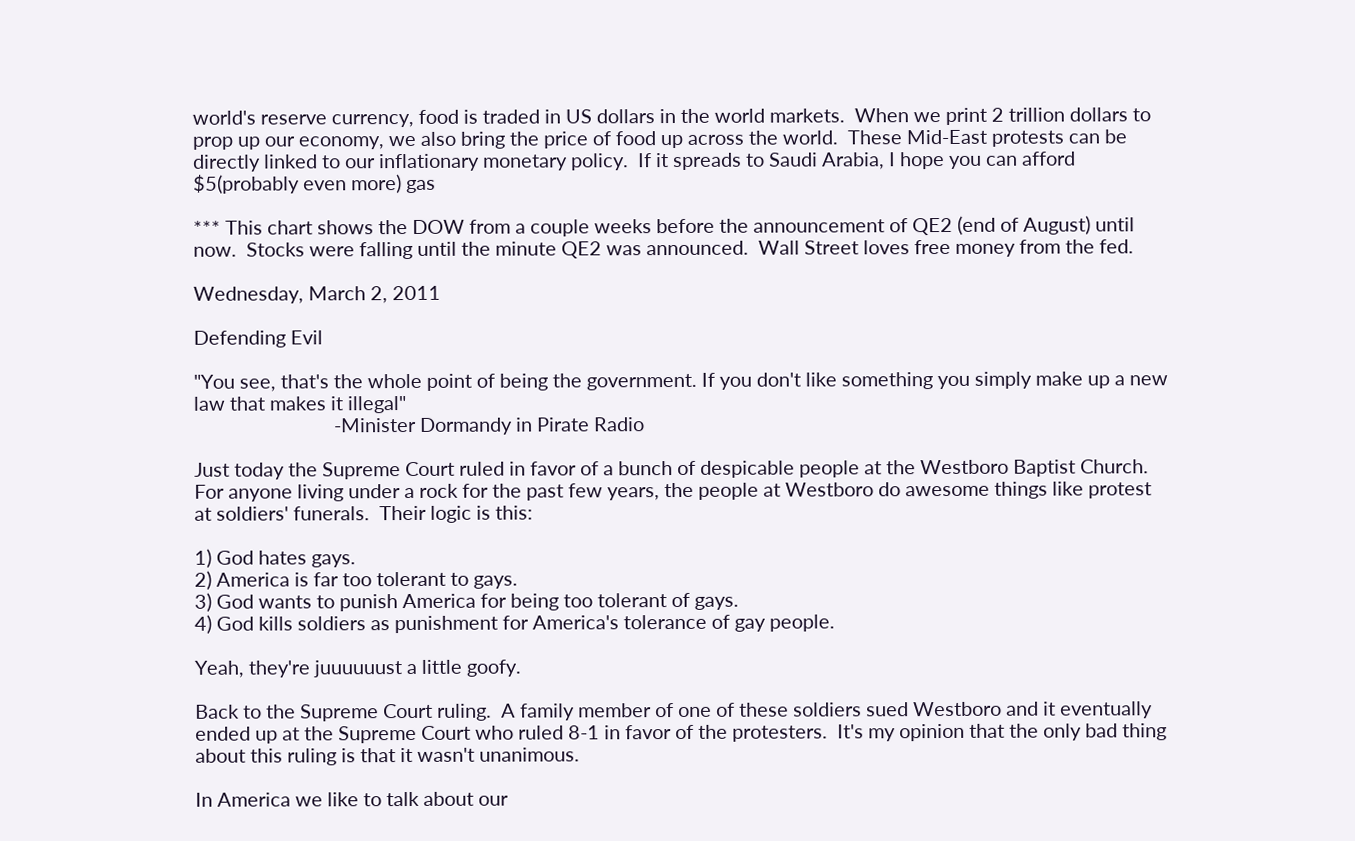world's reserve currency, food is traded in US dollars in the world markets.  When we print 2 trillion dollars to prop up our economy, we also bring the price of food up across the world.  These Mid-East protests can be directly linked to our inflationary monetary policy.  If it spreads to Saudi Arabia, I hope you can afford $5(probably even more) gas

*** This chart shows the DOW from a couple weeks before the announcement of QE2 (end of August) until now.  Stocks were falling until the minute QE2 was announced.  Wall Street loves free money from the fed.

Wednesday, March 2, 2011

Defending Evil

"You see, that's the whole point of being the government. If you don't like something you simply make up a new law that makes it illegal"
                            -Minister Dormandy in Pirate Radio

Just today the Supreme Court ruled in favor of a bunch of despicable people at the Westboro Baptist Church.  For anyone living under a rock for the past few years, the people at Westboro do awesome things like protest at soldiers' funerals.  Their logic is this:

1) God hates gays.
2) America is far too tolerant to gays.
3) God wants to punish America for being too tolerant of gays.
4) God kills soldiers as punishment for America's tolerance of gay people.

Yeah, they're juuuuuust a little goofy.

Back to the Supreme Court ruling.  A family member of one of these soldiers sued Westboro and it eventually ended up at the Supreme Court who ruled 8-1 in favor of the protesters.  It's my opinion that the only bad thing about this ruling is that it wasn't unanimous.

In America we like to talk about our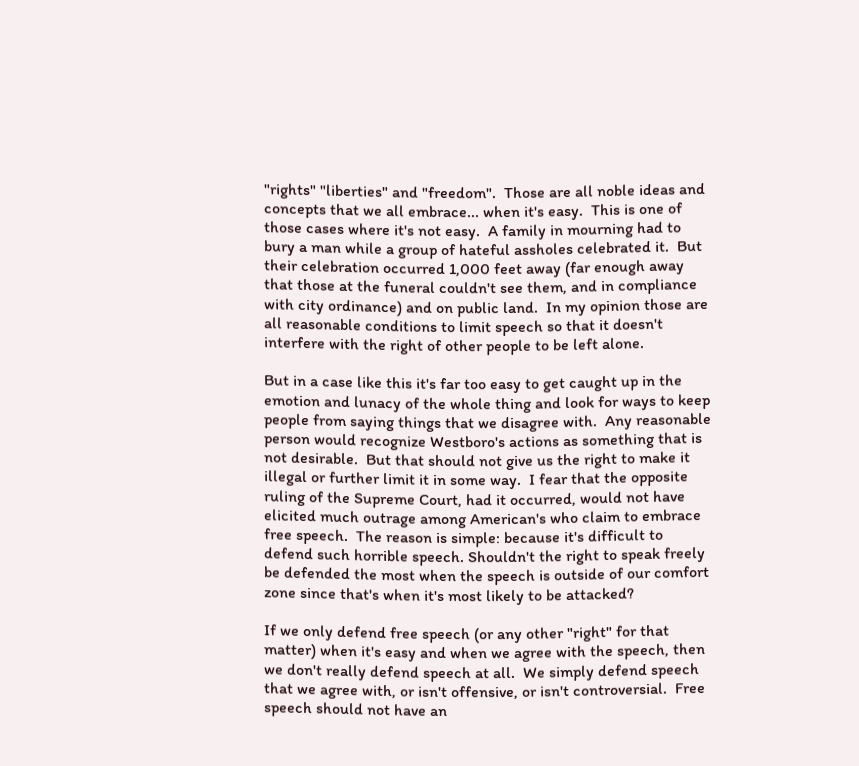"rights" "liberties" and "freedom".  Those are all noble ideas and concepts that we all embrace... when it's easy.  This is one of those cases where it's not easy.  A family in mourning had to bury a man while a group of hateful assholes celebrated it.  But their celebration occurred 1,000 feet away (far enough away that those at the funeral couldn't see them, and in compliance with city ordinance) and on public land.  In my opinion those are all reasonable conditions to limit speech so that it doesn't interfere with the right of other people to be left alone.

But in a case like this it's far too easy to get caught up in the emotion and lunacy of the whole thing and look for ways to keep people from saying things that we disagree with.  Any reasonable person would recognize Westboro's actions as something that is not desirable.  But that should not give us the right to make it illegal or further limit it in some way.  I fear that the opposite ruling of the Supreme Court, had it occurred, would not have elicited much outrage among American's who claim to embrace free speech.  The reason is simple: because it's difficult to defend such horrible speech. Shouldn't the right to speak freely be defended the most when the speech is outside of our comfort zone since that's when it's most likely to be attacked?

If we only defend free speech (or any other "right" for that matter) when it's easy and when we agree with the speech, then we don't really defend speech at all.  We simply defend speech that we agree with, or isn't offensive, or isn't controversial.  Free speech should not have an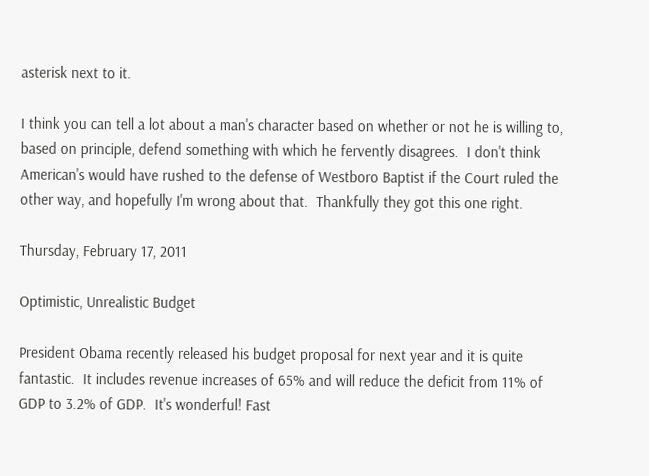asterisk next to it.

I think you can tell a lot about a man's character based on whether or not he is willing to, based on principle, defend something with which he fervently disagrees.  I don't think American's would have rushed to the defense of Westboro Baptist if the Court ruled the other way, and hopefully I'm wrong about that.  Thankfully they got this one right.

Thursday, February 17, 2011

Optimistic, Unrealistic Budget

President Obama recently released his budget proposal for next year and it is quite fantastic.  It includes revenue increases of 65% and will reduce the deficit from 11% of GDP to 3.2% of GDP.  It's wonderful! Fast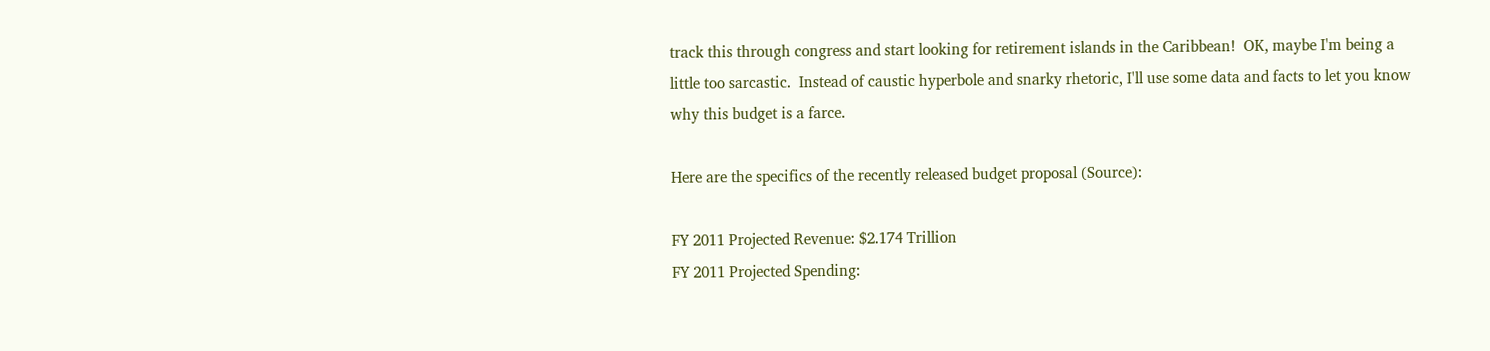track this through congress and start looking for retirement islands in the Caribbean!  OK, maybe I'm being a little too sarcastic.  Instead of caustic hyperbole and snarky rhetoric, I'll use some data and facts to let you know why this budget is a farce.

Here are the specifics of the recently released budget proposal (Source):

FY 2011 Projected Revenue: $2.174 Trillion
FY 2011 Projected Spending: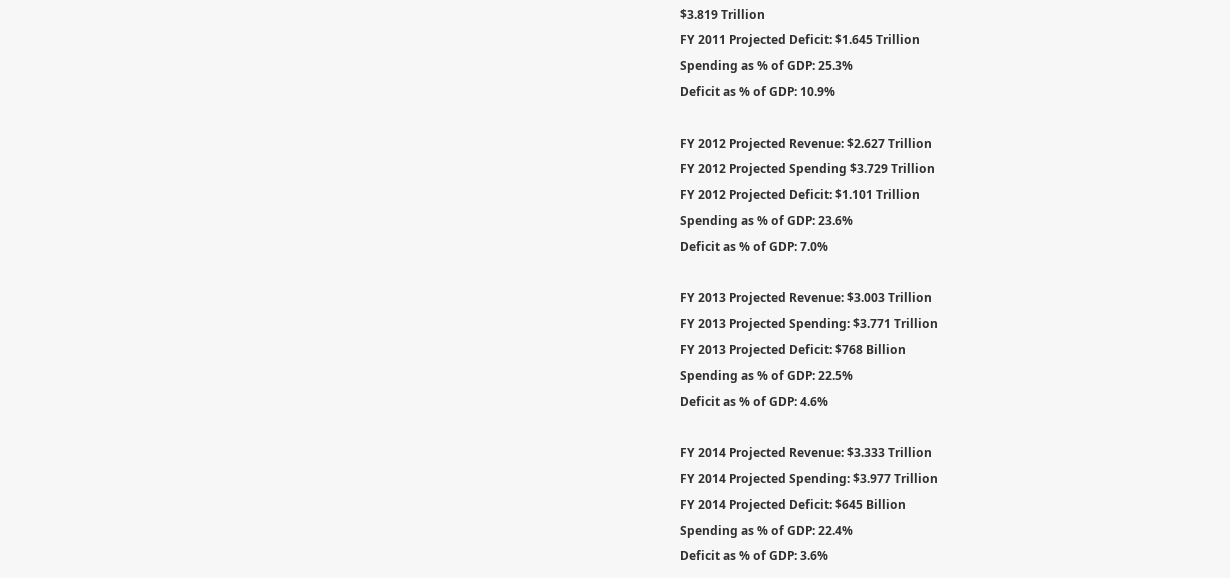$3.819 Trillion
FY 2011 Projected Deficit: $1.645 Trillion
Spending as % of GDP: 25.3%
Deficit as % of GDP: 10.9%

FY 2012 Projected Revenue: $2.627 Trillion
FY 2012 Projected Spending $3.729 Trillion
FY 2012 Projected Deficit: $1.101 Trillion
Spending as % of GDP: 23.6%
Deficit as % of GDP: 7.0%

FY 2013 Projected Revenue: $3.003 Trillion
FY 2013 Projected Spending: $3.771 Trillion
FY 2013 Projected Deficit: $768 Billion
Spending as % of GDP: 22.5%
Deficit as % of GDP: 4.6%

FY 2014 Projected Revenue: $3.333 Trillion
FY 2014 Projected Spending: $3.977 Trillion
FY 2014 Projected Deficit: $645 Billion
Spending as % of GDP: 22.4%
Deficit as % of GDP: 3.6%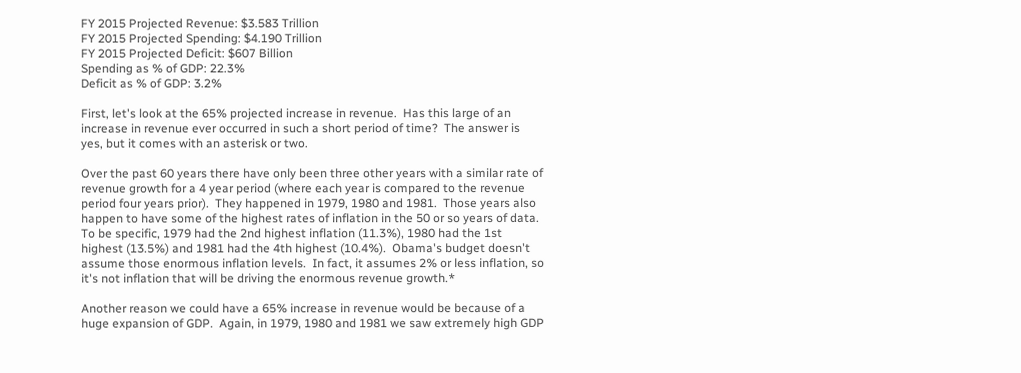FY 2015 Projected Revenue: $3.583 Trillion
FY 2015 Projected Spending: $4.190 Trillion
FY 2015 Projected Deficit: $607 Billion
Spending as % of GDP: 22.3%
Deficit as % of GDP: 3.2%

First, let's look at the 65% projected increase in revenue.  Has this large of an increase in revenue ever occurred in such a short period of time?  The answer is yes, but it comes with an asterisk or two.

Over the past 60 years there have only been three other years with a similar rate of revenue growth for a 4 year period (where each year is compared to the revenue period four years prior).  They happened in 1979, 1980 and 1981.  Those years also happen to have some of the highest rates of inflation in the 50 or so years of data.  To be specific, 1979 had the 2nd highest inflation (11.3%), 1980 had the 1st highest (13.5%) and 1981 had the 4th highest (10.4%).  Obama's budget doesn't assume those enormous inflation levels.  In fact, it assumes 2% or less inflation, so it's not inflation that will be driving the enormous revenue growth.*

Another reason we could have a 65% increase in revenue would be because of a huge expansion of GDP.  Again, in 1979, 1980 and 1981 we saw extremely high GDP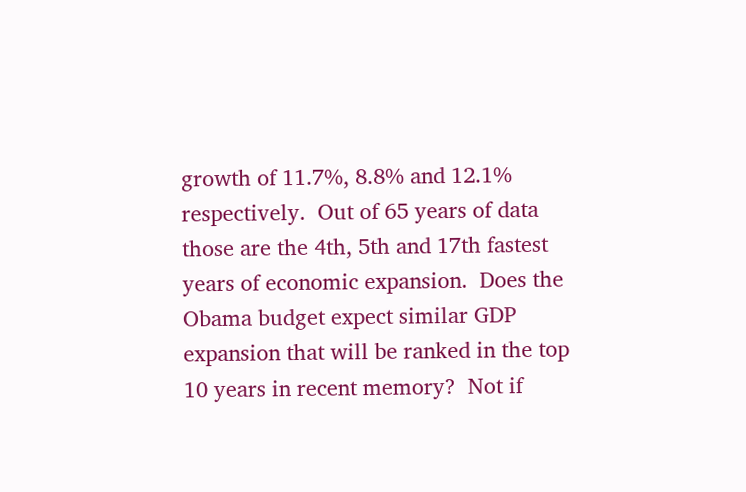growth of 11.7%, 8.8% and 12.1% respectively.  Out of 65 years of data those are the 4th, 5th and 17th fastest years of economic expansion.  Does the Obama budget expect similar GDP expansion that will be ranked in the top 10 years in recent memory?  Not if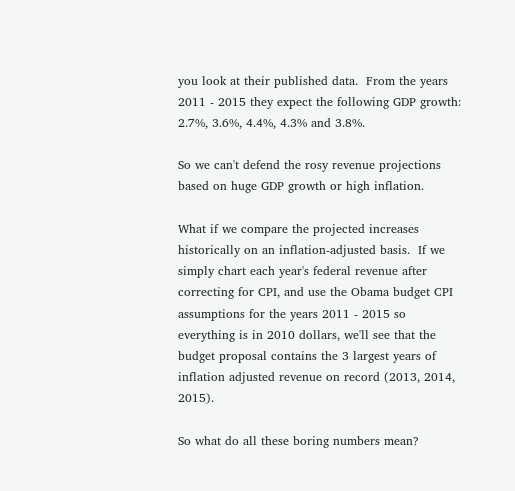you look at their published data.  From the years 2011 - 2015 they expect the following GDP growth: 2.7%, 3.6%, 4.4%, 4.3% and 3.8%.

So we can't defend the rosy revenue projections based on huge GDP growth or high inflation.

What if we compare the projected increases historically on an inflation-adjusted basis.  If we simply chart each year's federal revenue after correcting for CPI, and use the Obama budget CPI assumptions for the years 2011 - 2015 so everything is in 2010 dollars, we'll see that the budget proposal contains the 3 largest years of inflation adjusted revenue on record (2013, 2014, 2015).

So what do all these boring numbers mean?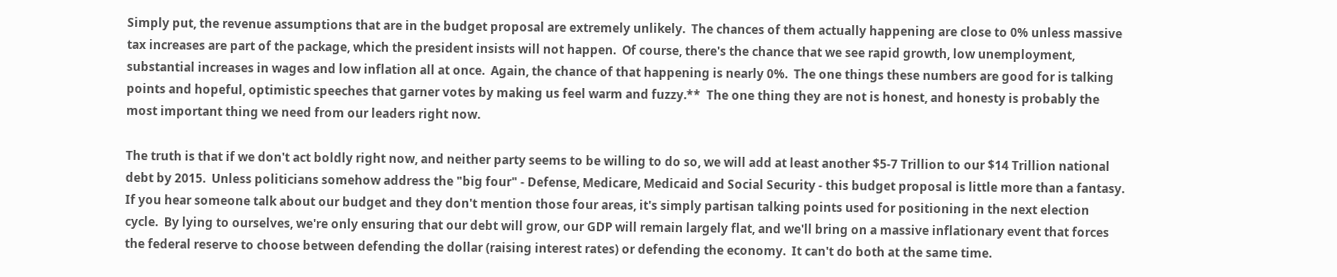Simply put, the revenue assumptions that are in the budget proposal are extremely unlikely.  The chances of them actually happening are close to 0% unless massive tax increases are part of the package, which the president insists will not happen.  Of course, there's the chance that we see rapid growth, low unemployment, substantial increases in wages and low inflation all at once.  Again, the chance of that happening is nearly 0%.  The one things these numbers are good for is talking points and hopeful, optimistic speeches that garner votes by making us feel warm and fuzzy.**  The one thing they are not is honest, and honesty is probably the most important thing we need from our leaders right now.

The truth is that if we don't act boldly right now, and neither party seems to be willing to do so, we will add at least another $5-7 Trillion to our $14 Trillion national debt by 2015.  Unless politicians somehow address the "big four" - Defense, Medicare, Medicaid and Social Security - this budget proposal is little more than a fantasy.  If you hear someone talk about our budget and they don't mention those four areas, it's simply partisan talking points used for positioning in the next election cycle.  By lying to ourselves, we're only ensuring that our debt will grow, our GDP will remain largely flat, and we'll bring on a massive inflationary event that forces the federal reserve to choose between defending the dollar (raising interest rates) or defending the economy.  It can't do both at the same time.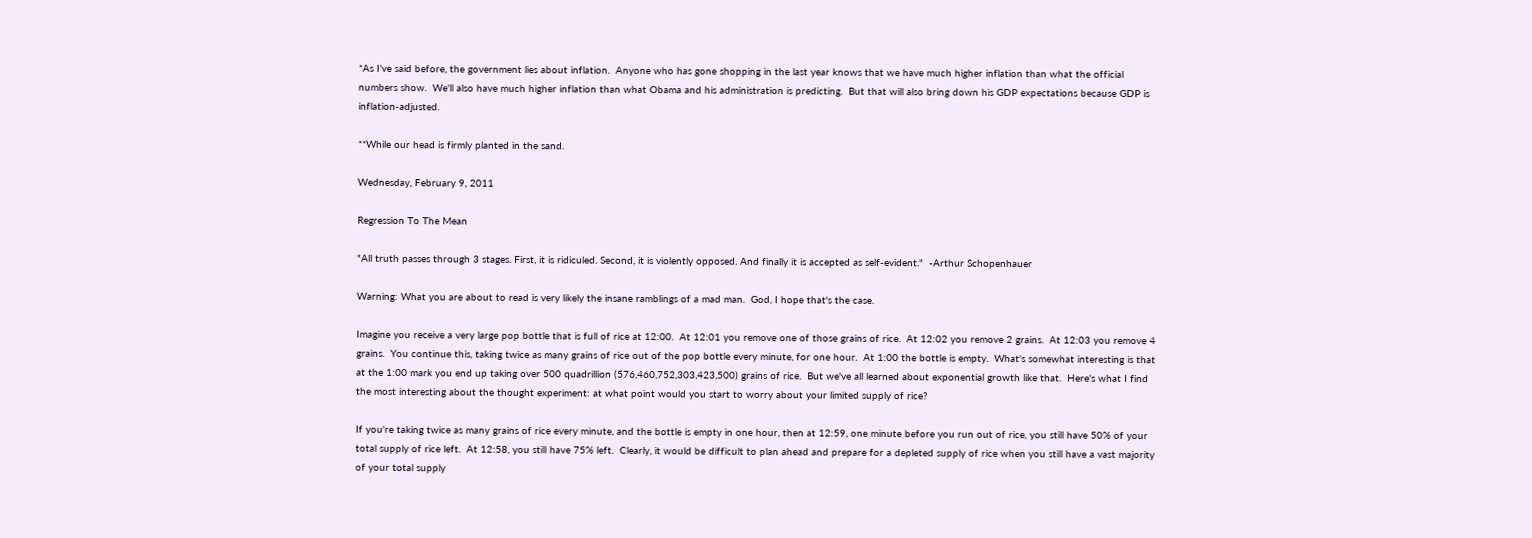*As I've said before, the government lies about inflation.  Anyone who has gone shopping in the last year knows that we have much higher inflation than what the official numbers show.  We'll also have much higher inflation than what Obama and his administration is predicting.  But that will also bring down his GDP expectations because GDP is inflation-adjusted.

**While our head is firmly planted in the sand.

Wednesday, February 9, 2011

Regression To The Mean

"All truth passes through 3 stages. First, it is ridiculed. Second, it is violently opposed. And finally it is accepted as self-evident."  -Arthur Schopenhauer

Warning: What you are about to read is very likely the insane ramblings of a mad man.  God, I hope that's the case.

Imagine you receive a very large pop bottle that is full of rice at 12:00.  At 12:01 you remove one of those grains of rice.  At 12:02 you remove 2 grains.  At 12:03 you remove 4 grains.  You continue this, taking twice as many grains of rice out of the pop bottle every minute, for one hour.  At 1:00 the bottle is empty.  What's somewhat interesting is that at the 1:00 mark you end up taking over 500 quadrillion (576,460,752,303,423,500) grains of rice.  But we've all learned about exponential growth like that.  Here's what I find the most interesting about the thought experiment: at what point would you start to worry about your limited supply of rice?

If you're taking twice as many grains of rice every minute, and the bottle is empty in one hour, then at 12:59, one minute before you run out of rice, you still have 50% of your total supply of rice left.  At 12:58, you still have 75% left.  Clearly, it would be difficult to plan ahead and prepare for a depleted supply of rice when you still have a vast majority of your total supply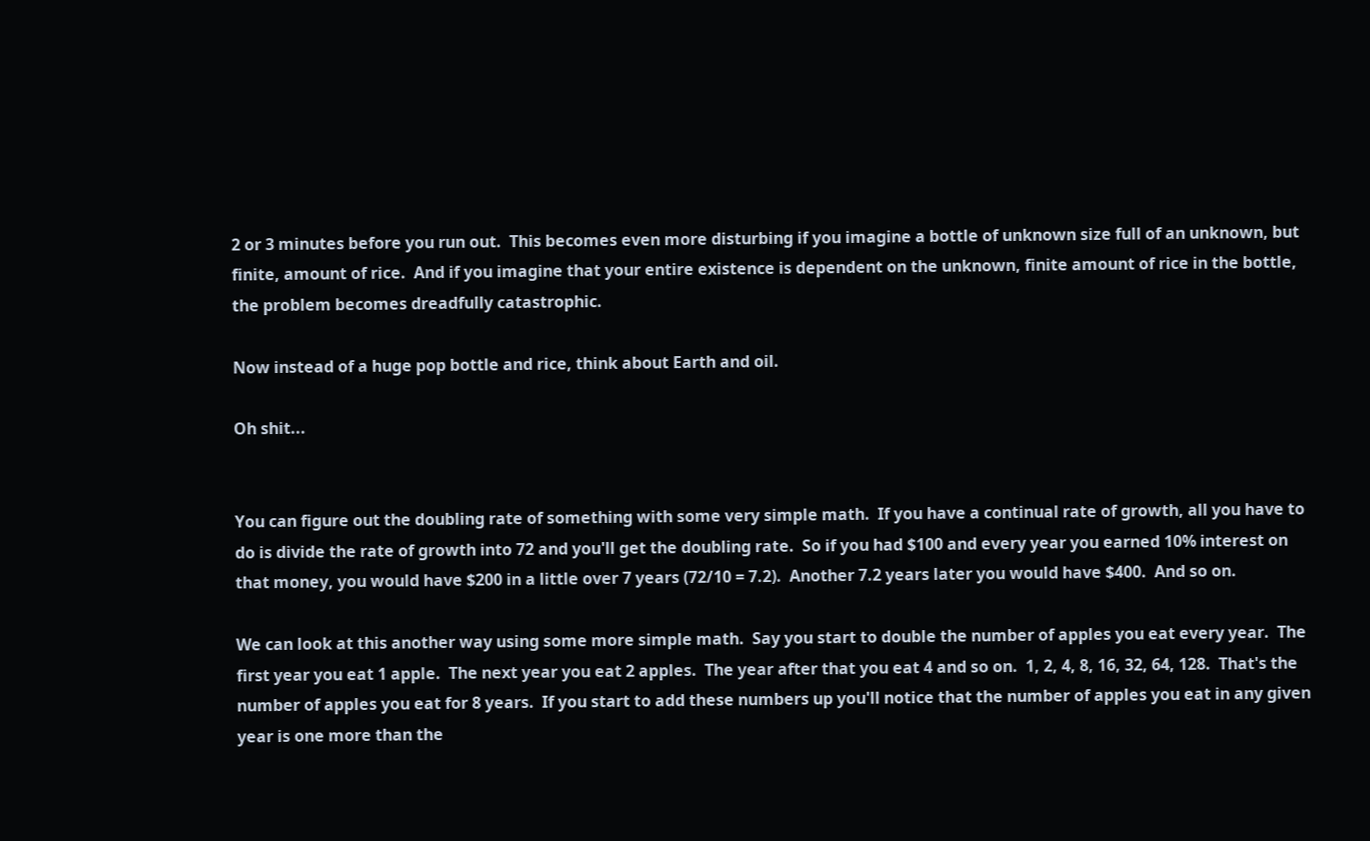2 or 3 minutes before you run out.  This becomes even more disturbing if you imagine a bottle of unknown size full of an unknown, but finite, amount of rice.  And if you imagine that your entire existence is dependent on the unknown, finite amount of rice in the bottle, the problem becomes dreadfully catastrophic.

Now instead of a huge pop bottle and rice, think about Earth and oil.

Oh shit...


You can figure out the doubling rate of something with some very simple math.  If you have a continual rate of growth, all you have to do is divide the rate of growth into 72 and you'll get the doubling rate.  So if you had $100 and every year you earned 10% interest on that money, you would have $200 in a little over 7 years (72/10 = 7.2).  Another 7.2 years later you would have $400.  And so on.

We can look at this another way using some more simple math.  Say you start to double the number of apples you eat every year.  The first year you eat 1 apple.  The next year you eat 2 apples.  The year after that you eat 4 and so on.  1, 2, 4, 8, 16, 32, 64, 128.  That's the number of apples you eat for 8 years.  If you start to add these numbers up you'll notice that the number of apples you eat in any given year is one more than the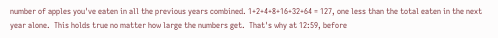number of apples you've eaten in all the previous years combined. 1+2+4+8+16+32+64 = 127, one less than the total eaten in the next year alone.  This holds true no matter how large the numbers get.  That's why at 12:59, before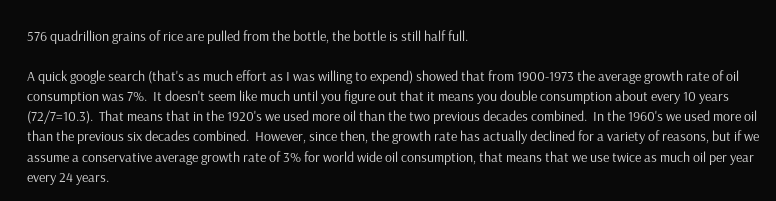576 quadrillion grains of rice are pulled from the bottle, the bottle is still half full.

A quick google search (that's as much effort as I was willing to expend) showed that from 1900-1973 the average growth rate of oil consumption was 7%.  It doesn't seem like much until you figure out that it means you double consumption about every 10 years (72/7=10.3).  That means that in the 1920's we used more oil than the two previous decades combined.  In the 1960's we used more oil than the previous six decades combined.  However, since then, the growth rate has actually declined for a variety of reasons, but if we assume a conservative average growth rate of 3% for world wide oil consumption, that means that we use twice as much oil per year every 24 years.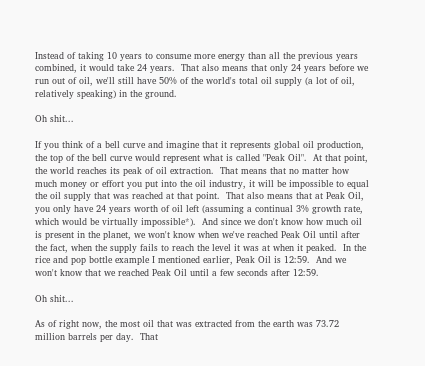Instead of taking 10 years to consume more energy than all the previous years combined, it would take 24 years.  That also means that only 24 years before we run out of oil, we'll still have 50% of the world's total oil supply (a lot of oil, relatively speaking) in the ground.

Oh shit...

If you think of a bell curve and imagine that it represents global oil production, the top of the bell curve would represent what is called "Peak Oil".  At that point, the world reaches its peak of oil extraction.  That means that no matter how much money or effort you put into the oil industry, it will be impossible to equal the oil supply that was reached at that point.  That also means that at Peak Oil, you only have 24 years worth of oil left (assuming a continual 3% growth rate, which would be virtually impossible*).  And since we don't know how much oil is present in the planet, we won't know when we've reached Peak Oil until after the fact, when the supply fails to reach the level it was at when it peaked.  In the rice and pop bottle example I mentioned earlier, Peak Oil is 12:59.  And we won't know that we reached Peak Oil until a few seconds after 12:59.

Oh shit...

As of right now, the most oil that was extracted from the earth was 73.72 million barrels per day.  That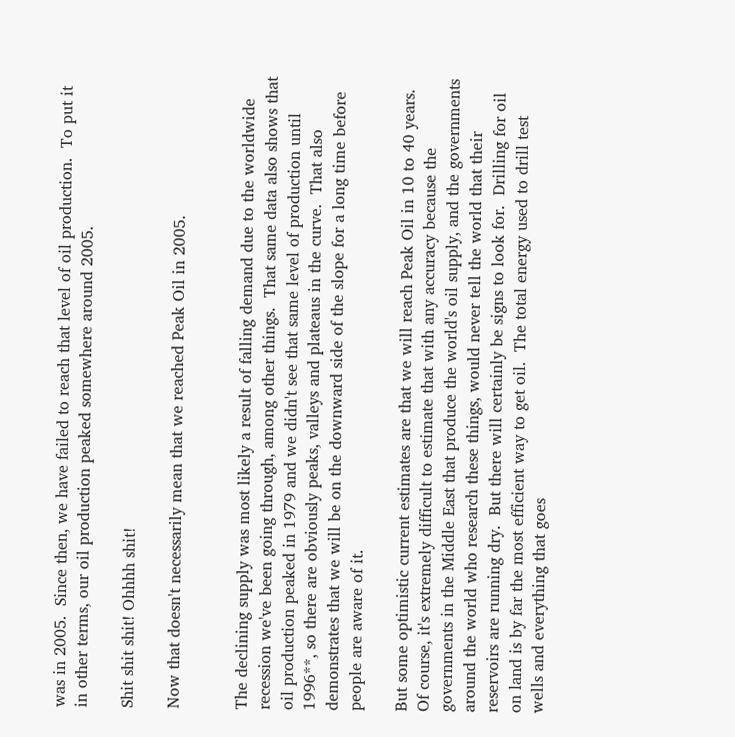was in 2005.  Since then, we have failed to reach that level of oil production.  To put it in other terms, our oil production peaked somewhere around 2005.

Shit shit shit! Ohhhh shit!

Now that doesn't necessarily mean that we reached Peak Oil in 2005.


The declining supply was most likely a result of falling demand due to the worldwide recession we've been going through, among other things.  That same data also shows that oil production peaked in 1979 and we didn't see that same level of production until 1996**, so there are obviously peaks, valleys and plateaus in the curve.  That also demonstrates that we will be on the downward side of the slope for a long time before people are aware of it.

But some optimistic current estimates are that we will reach Peak Oil in 10 to 40 years.  Of course, it's extremely difficult to estimate that with any accuracy because the governments in the Middle East that produce the world's oil supply, and the governments around the world who research these things, would never tell the world that their reservoirs are running dry.  But there will certainly be signs to look for.  Drilling for oil on land is by far the most efficient way to get oil.  The total energy used to drill test wells and everything that goes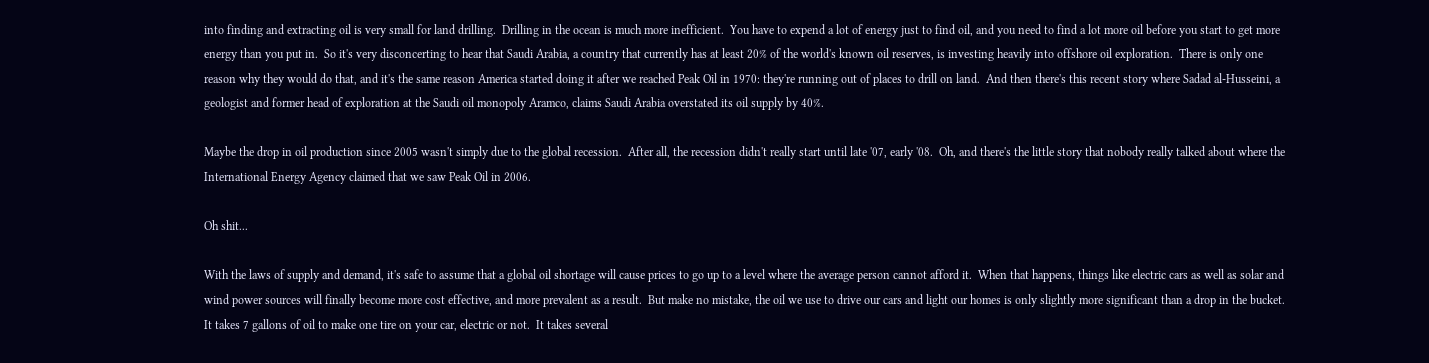into finding and extracting oil is very small for land drilling.  Drilling in the ocean is much more inefficient.  You have to expend a lot of energy just to find oil, and you need to find a lot more oil before you start to get more energy than you put in.  So it's very disconcerting to hear that Saudi Arabia, a country that currently has at least 20% of the world's known oil reserves, is investing heavily into offshore oil exploration.  There is only one reason why they would do that, and it's the same reason America started doing it after we reached Peak Oil in 1970: they're running out of places to drill on land.  And then there's this recent story where Sadad al-Husseini, a geologist and former head of exploration at the Saudi oil monopoly Aramco, claims Saudi Arabia overstated its oil supply by 40%.

Maybe the drop in oil production since 2005 wasn't simply due to the global recession.  After all, the recession didn't really start until late '07, early '08.  Oh, and there's the little story that nobody really talked about where the International Energy Agency claimed that we saw Peak Oil in 2006.

Oh shit...

With the laws of supply and demand, it's safe to assume that a global oil shortage will cause prices to go up to a level where the average person cannot afford it.  When that happens, things like electric cars as well as solar and wind power sources will finally become more cost effective, and more prevalent as a result.  But make no mistake, the oil we use to drive our cars and light our homes is only slightly more significant than a drop in the bucket.  It takes 7 gallons of oil to make one tire on your car, electric or not.  It takes several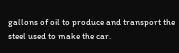gallons of oil to produce and transport the steel used to make the car.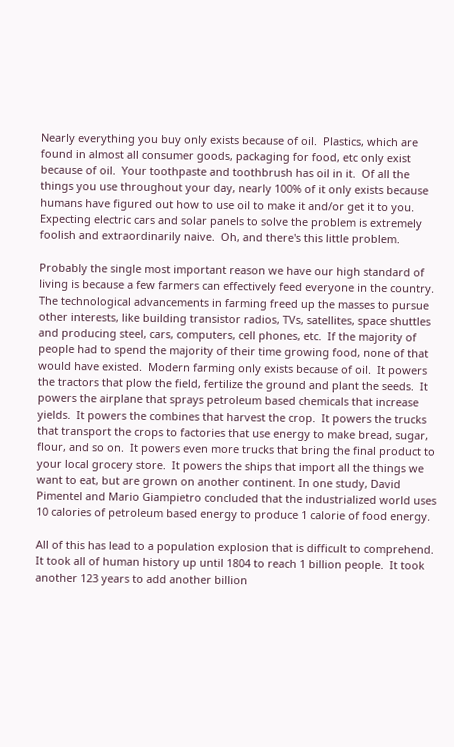Nearly everything you buy only exists because of oil.  Plastics, which are found in almost all consumer goods, packaging for food, etc only exist because of oil.  Your toothpaste and toothbrush has oil in it.  Of all the things you use throughout your day, nearly 100% of it only exists because humans have figured out how to use oil to make it and/or get it to you.  Expecting electric cars and solar panels to solve the problem is extremely foolish and extraordinarily naive.  Oh, and there's this little problem.

Probably the single most important reason we have our high standard of living is because a few farmers can effectively feed everyone in the country.  The technological advancements in farming freed up the masses to pursue other interests, like building transistor radios, TVs, satellites, space shuttles and producing steel, cars, computers, cell phones, etc.  If the majority of people had to spend the majority of their time growing food, none of that would have existed.  Modern farming only exists because of oil.  It powers the tractors that plow the field, fertilize the ground and plant the seeds.  It powers the airplane that sprays petroleum based chemicals that increase yields.  It powers the combines that harvest the crop.  It powers the trucks that transport the crops to factories that use energy to make bread, sugar, flour, and so on.  It powers even more trucks that bring the final product to your local grocery store.  It powers the ships that import all the things we want to eat, but are grown on another continent. In one study, David Pimentel and Mario Giampietro concluded that the industrialized world uses 10 calories of petroleum based energy to produce 1 calorie of food energy.

All of this has lead to a population explosion that is difficult to comprehend.  It took all of human history up until 1804 to reach 1 billion people.  It took another 123 years to add another billion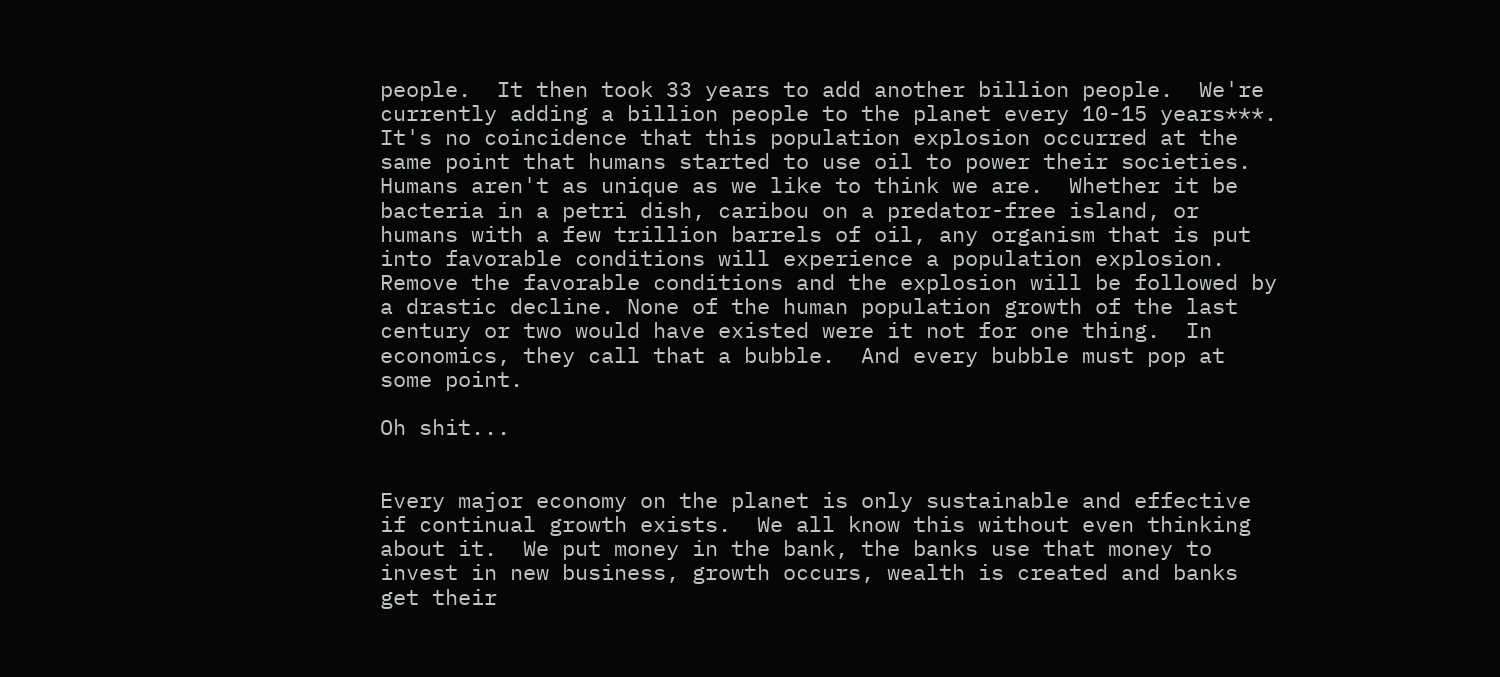people.  It then took 33 years to add another billion people.  We're currently adding a billion people to the planet every 10-15 years***.  It's no coincidence that this population explosion occurred at the same point that humans started to use oil to power their societies.  Humans aren't as unique as we like to think we are.  Whether it be bacteria in a petri dish, caribou on a predator-free island, or humans with a few trillion barrels of oil, any organism that is put into favorable conditions will experience a population explosion.  Remove the favorable conditions and the explosion will be followed by a drastic decline. None of the human population growth of the last century or two would have existed were it not for one thing.  In economics, they call that a bubble.  And every bubble must pop at some point.

Oh shit...


Every major economy on the planet is only sustainable and effective if continual growth exists.  We all know this without even thinking about it.  We put money in the bank, the banks use that money to invest in new business, growth occurs, wealth is created and banks get their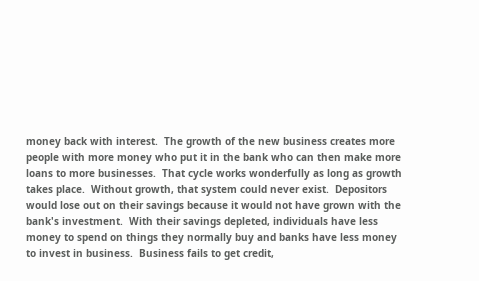money back with interest.  The growth of the new business creates more people with more money who put it in the bank who can then make more loans to more businesses.  That cycle works wonderfully as long as growth takes place.  Without growth, that system could never exist.  Depositors would lose out on their savings because it would not have grown with the bank's investment.  With their savings depleted, individuals have less money to spend on things they normally buy and banks have less money to invest in business.  Business fails to get credit,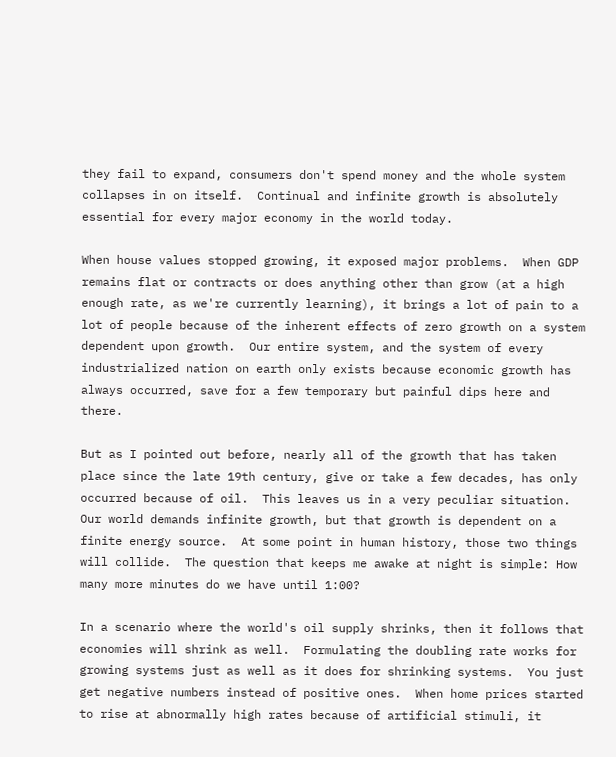they fail to expand, consumers don't spend money and the whole system collapses in on itself.  Continual and infinite growth is absolutely essential for every major economy in the world today.

When house values stopped growing, it exposed major problems.  When GDP remains flat or contracts or does anything other than grow (at a high enough rate, as we're currently learning), it brings a lot of pain to a lot of people because of the inherent effects of zero growth on a system dependent upon growth.  Our entire system, and the system of every industrialized nation on earth only exists because economic growth has always occurred, save for a few temporary but painful dips here and there.

But as I pointed out before, nearly all of the growth that has taken place since the late 19th century, give or take a few decades, has only occurred because of oil.  This leaves us in a very peculiar situation.  Our world demands infinite growth, but that growth is dependent on a finite energy source.  At some point in human history, those two things will collide.  The question that keeps me awake at night is simple: How many more minutes do we have until 1:00?

In a scenario where the world's oil supply shrinks, then it follows that economies will shrink as well.  Formulating the doubling rate works for growing systems just as well as it does for shrinking systems.  You just get negative numbers instead of positive ones.  When home prices started to rise at abnormally high rates because of artificial stimuli, it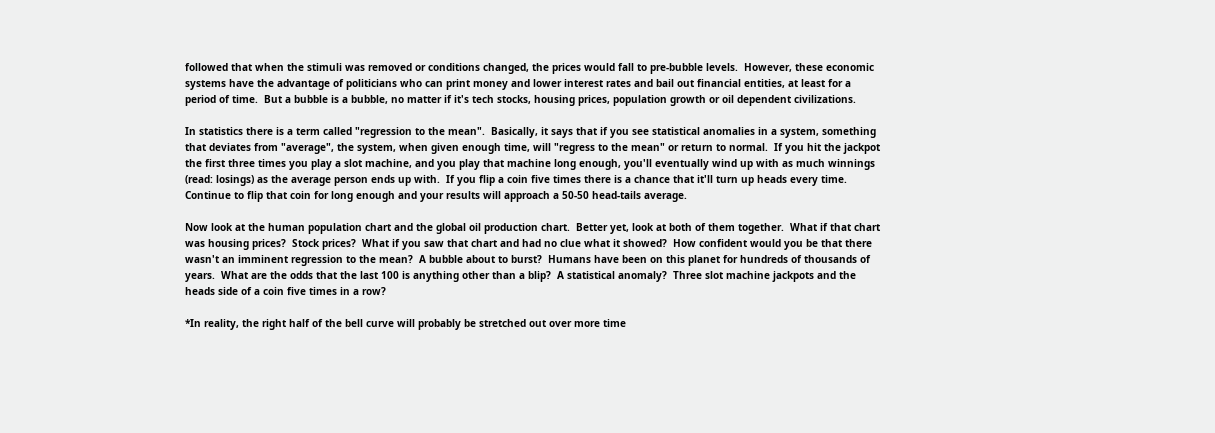followed that when the stimuli was removed or conditions changed, the prices would fall to pre-bubble levels.  However, these economic systems have the advantage of politicians who can print money and lower interest rates and bail out financial entities, at least for a period of time.  But a bubble is a bubble, no matter if it's tech stocks, housing prices, population growth or oil dependent civilizations.

In statistics there is a term called "regression to the mean".  Basically, it says that if you see statistical anomalies in a system, something that deviates from "average", the system, when given enough time, will "regress to the mean" or return to normal.  If you hit the jackpot the first three times you play a slot machine, and you play that machine long enough, you'll eventually wind up with as much winnings (read: losings) as the average person ends up with.  If you flip a coin five times there is a chance that it'll turn up heads every time.  Continue to flip that coin for long enough and your results will approach a 50-50 head-tails average.

Now look at the human population chart and the global oil production chart.  Better yet, look at both of them together.  What if that chart was housing prices?  Stock prices?  What if you saw that chart and had no clue what it showed?  How confident would you be that there wasn't an imminent regression to the mean?  A bubble about to burst?  Humans have been on this planet for hundreds of thousands of years.  What are the odds that the last 100 is anything other than a blip?  A statistical anomaly?  Three slot machine jackpots and the heads side of a coin five times in a row?

*In reality, the right half of the bell curve will probably be stretched out over more time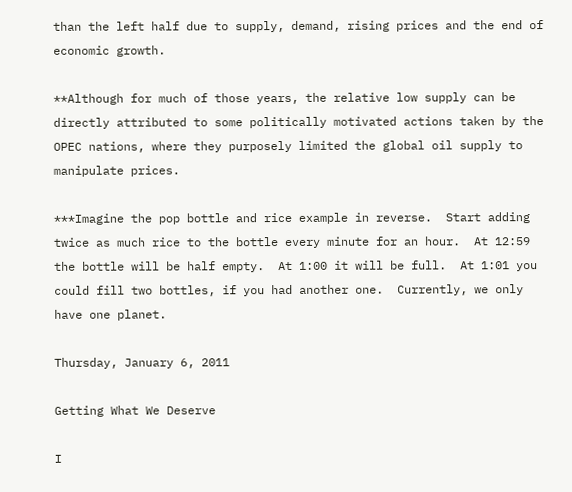than the left half due to supply, demand, rising prices and the end of economic growth.

**Although for much of those years, the relative low supply can be directly attributed to some politically motivated actions taken by the OPEC nations, where they purposely limited the global oil supply to manipulate prices.

***Imagine the pop bottle and rice example in reverse.  Start adding twice as much rice to the bottle every minute for an hour.  At 12:59 the bottle will be half empty.  At 1:00 it will be full.  At 1:01 you could fill two bottles, if you had another one.  Currently, we only have one planet.

Thursday, January 6, 2011

Getting What We Deserve

I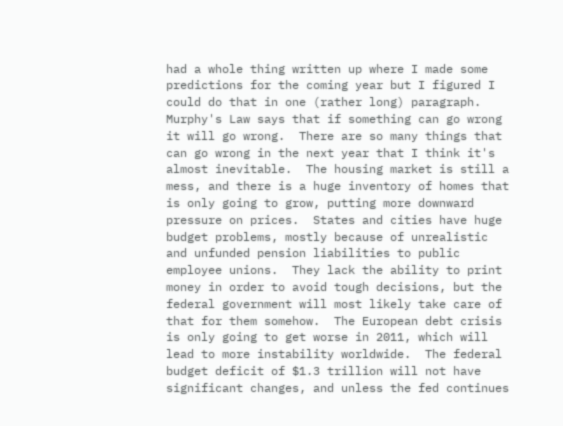had a whole thing written up where I made some predictions for the coming year but I figured I could do that in one (rather long) paragraph.  Murphy's Law says that if something can go wrong it will go wrong.  There are so many things that can go wrong in the next year that I think it's almost inevitable.  The housing market is still a mess, and there is a huge inventory of homes that is only going to grow, putting more downward pressure on prices.  States and cities have huge budget problems, mostly because of unrealistic and unfunded pension liabilities to public employee unions.  They lack the ability to print money in order to avoid tough decisions, but the federal government will most likely take care of that for them somehow.  The European debt crisis is only going to get worse in 2011, which will lead to more instability worldwide.  The federal budget deficit of $1.3 trillion will not have significant changes, and unless the fed continues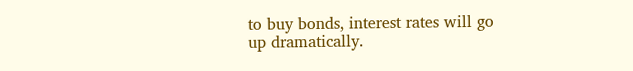to buy bonds, interest rates will go up dramatically.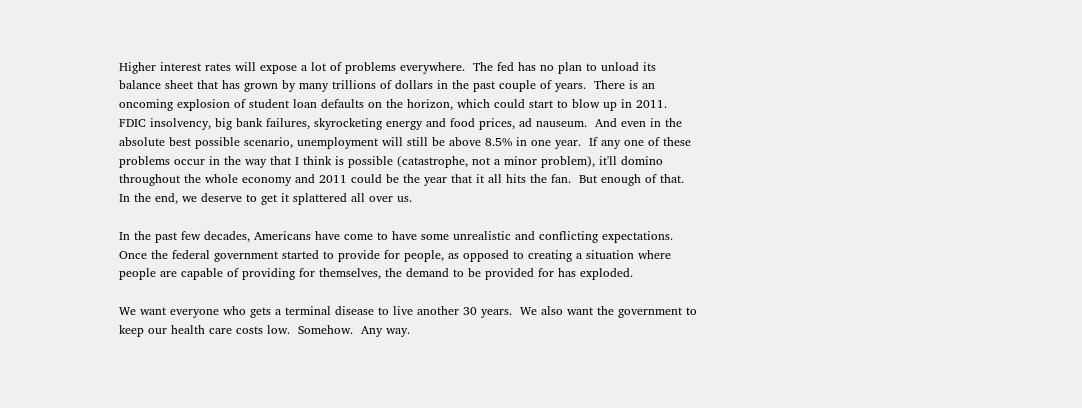Higher interest rates will expose a lot of problems everywhere.  The fed has no plan to unload its balance sheet that has grown by many trillions of dollars in the past couple of years.  There is an oncoming explosion of student loan defaults on the horizon, which could start to blow up in 2011.   FDIC insolvency, big bank failures, skyrocketing energy and food prices, ad nauseum.  And even in the absolute best possible scenario, unemployment will still be above 8.5% in one year.  If any one of these problems occur in the way that I think is possible (catastrophe, not a minor problem), it'll domino throughout the whole economy and 2011 could be the year that it all hits the fan.  But enough of that.  In the end, we deserve to get it splattered all over us.

In the past few decades, Americans have come to have some unrealistic and conflicting expectations.  Once the federal government started to provide for people, as opposed to creating a situation where people are capable of providing for themselves, the demand to be provided for has exploded.

We want everyone who gets a terminal disease to live another 30 years.  We also want the government to keep our health care costs low.  Somehow.  Any way.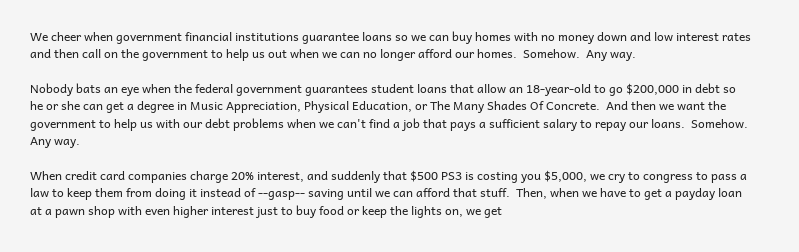We cheer when government financial institutions guarantee loans so we can buy homes with no money down and low interest rates and then call on the government to help us out when we can no longer afford our homes.  Somehow.  Any way.

Nobody bats an eye when the federal government guarantees student loans that allow an 18-year-old to go $200,000 in debt so he or she can get a degree in Music Appreciation, Physical Education, or The Many Shades Of Concrete.  And then we want the government to help us with our debt problems when we can't find a job that pays a sufficient salary to repay our loans.  Somehow.  Any way.

When credit card companies charge 20% interest, and suddenly that $500 PS3 is costing you $5,000, we cry to congress to pass a law to keep them from doing it instead of --gasp-- saving until we can afford that stuff.  Then, when we have to get a payday loan at a pawn shop with even higher interest just to buy food or keep the lights on, we get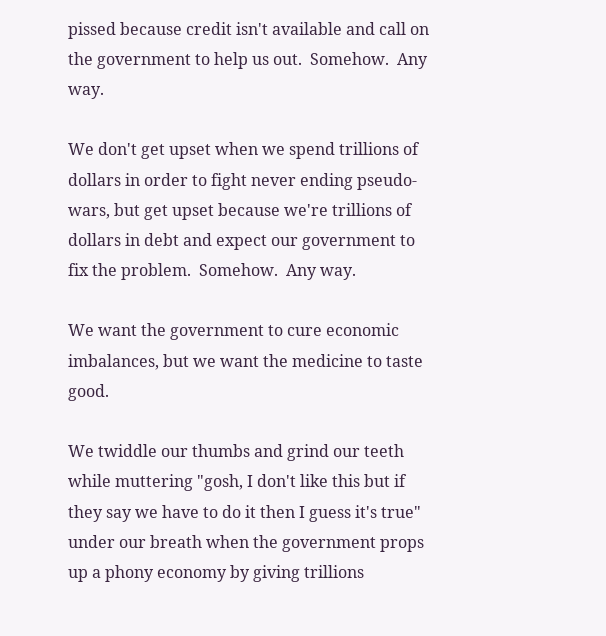pissed because credit isn't available and call on the government to help us out.  Somehow.  Any way.

We don't get upset when we spend trillions of dollars in order to fight never ending pseudo-wars, but get upset because we're trillions of dollars in debt and expect our government to fix the problem.  Somehow.  Any way.

We want the government to cure economic imbalances, but we want the medicine to taste good.

We twiddle our thumbs and grind our teeth while muttering "gosh, I don't like this but if they say we have to do it then I guess it's true" under our breath when the government props up a phony economy by giving trillions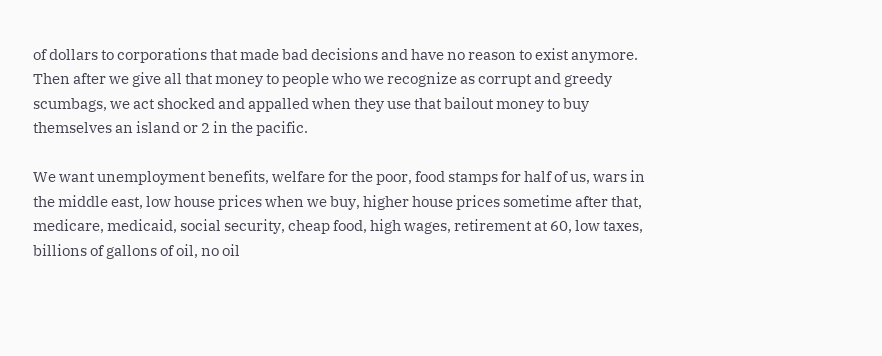of dollars to corporations that made bad decisions and have no reason to exist anymore.  Then after we give all that money to people who we recognize as corrupt and greedy scumbags, we act shocked and appalled when they use that bailout money to buy themselves an island or 2 in the pacific.

We want unemployment benefits, welfare for the poor, food stamps for half of us, wars in the middle east, low house prices when we buy, higher house prices sometime after that, medicare, medicaid, social security, cheap food, high wages, retirement at 60, low taxes, billions of gallons of oil, no oil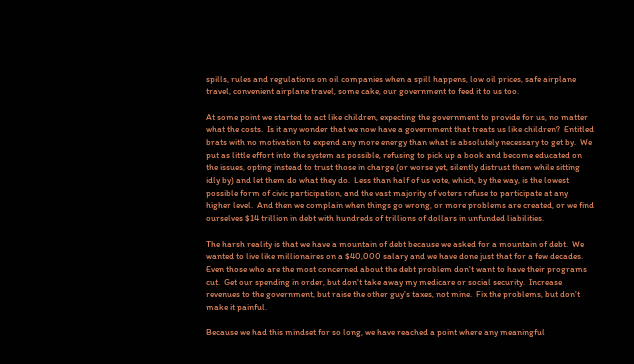spills, rules and regulations on oil companies when a spill happens, low oil prices, safe airplane travel, convenient airplane travel, some cake, our government to feed it to us too.

At some point we started to act like children, expecting the government to provide for us, no matter what the costs.  Is it any wonder that we now have a government that treats us like children?  Entitled brats with no motivation to expend any more energy than what is absolutely necessary to get by.  We put as little effort into the system as possible, refusing to pick up a book and become educated on the issues, opting instead to trust those in charge (or worse yet, silently distrust them while sitting idly by) and let them do what they do.  Less than half of us vote, which, by the way, is the lowest possible form of civic participation, and the vast majority of voters refuse to participate at any higher level.  And then we complain when things go wrong, or more problems are created, or we find ourselves $14 trillion in debt with hundreds of trillions of dollars in unfunded liabilities.

The harsh reality is that we have a mountain of debt because we asked for a mountain of debt.  We wanted to live like millionaires on a $40,000 salary and we have done just that for a few decades.  Even those who are the most concerned about the debt problem don't want to have their programs cut.  Get our spending in order, but don't take away my medicare or social security.  Increase revenues to the government, but raise the other guy's taxes, not mine.  Fix the problems, but don't make it painful.

Because we had this mindset for so long, we have reached a point where any meaningful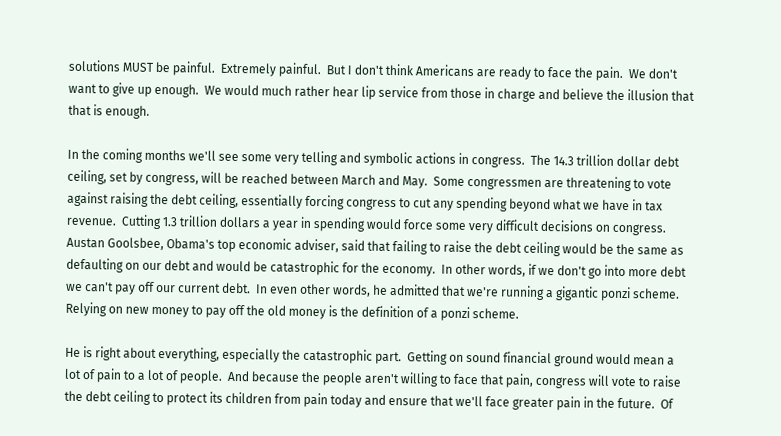solutions MUST be painful.  Extremely painful.  But I don't think Americans are ready to face the pain.  We don't want to give up enough.  We would much rather hear lip service from those in charge and believe the illusion that that is enough.

In the coming months we'll see some very telling and symbolic actions in congress.  The 14.3 trillion dollar debt ceiling, set by congress, will be reached between March and May.  Some congressmen are threatening to vote against raising the debt ceiling, essentially forcing congress to cut any spending beyond what we have in tax revenue.  Cutting 1.3 trillion dollars a year in spending would force some very difficult decisions on congress.  Austan Goolsbee, Obama's top economic adviser, said that failing to raise the debt ceiling would be the same as defaulting on our debt and would be catastrophic for the economy.  In other words, if we don't go into more debt we can't pay off our current debt.  In even other words, he admitted that we're running a gigantic ponzi scheme.  Relying on new money to pay off the old money is the definition of a ponzi scheme.

He is right about everything, especially the catastrophic part.  Getting on sound financial ground would mean a lot of pain to a lot of people.  And because the people aren't willing to face that pain, congress will vote to raise the debt ceiling to protect its children from pain today and ensure that we'll face greater pain in the future.  Of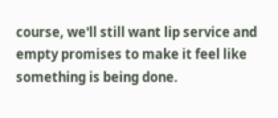course, we'll still want lip service and empty promises to make it feel like something is being done.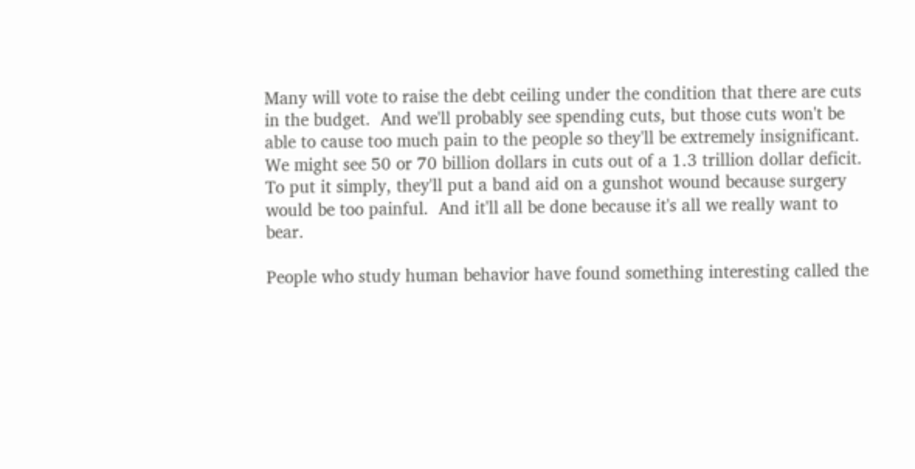Many will vote to raise the debt ceiling under the condition that there are cuts in the budget.  And we'll probably see spending cuts, but those cuts won't be able to cause too much pain to the people so they'll be extremely insignificant.  We might see 50 or 70 billion dollars in cuts out of a 1.3 trillion dollar deficit.  To put it simply, they'll put a band aid on a gunshot wound because surgery would be too painful.  And it'll all be done because it's all we really want to bear.

People who study human behavior have found something interesting called the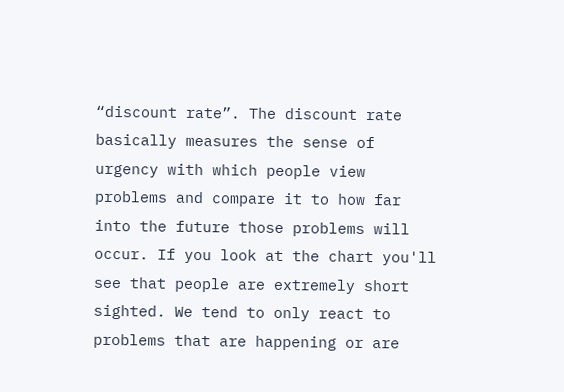“discount rate”. The discount rate basically measures the sense of urgency with which people view problems and compare it to how far into the future those problems will occur. If you look at the chart you'll see that people are extremely short sighted. We tend to only react to problems that are happening or are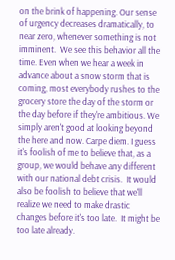on the brink of happening. Our sense of urgency decreases dramatically, to near zero, whenever something is not imminent.  We see this behavior all the time. Even when we hear a week in advance about a snow storm that is coming, most everybody rushes to the grocery store the day of the storm or the day before if they're ambitious. We simply aren't good at looking beyond the here and now. Carpe diem. I guess it's foolish of me to believe that, as a group, we would behave any different with our national debt crisis.  It would also be foolish to believe that we'll realize we need to make drastic changes before it's too late.  It might be too late already.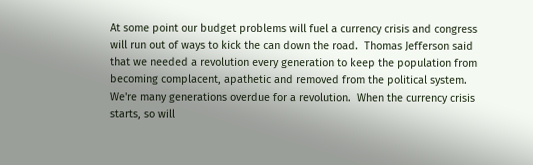At some point our budget problems will fuel a currency crisis and congress will run out of ways to kick the can down the road.  Thomas Jefferson said that we needed a revolution every generation to keep the population from becoming complacent, apathetic and removed from the political system.  We're many generations overdue for a revolution.  When the currency crisis starts, so will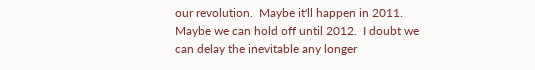our revolution.  Maybe it'll happen in 2011.  Maybe we can hold off until 2012.  I doubt we can delay the inevitable any longer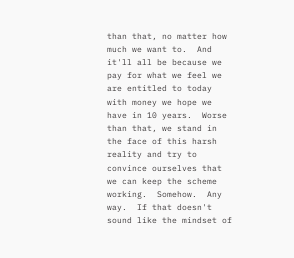than that, no matter how much we want to.  And it'll all be because we pay for what we feel we are entitled to today with money we hope we have in 10 years.  Worse than that, we stand in the face of this harsh reality and try to convince ourselves that we can keep the scheme working.  Somehow.  Any way.  If that doesn't sound like the mindset of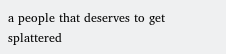a people that deserves to get splattered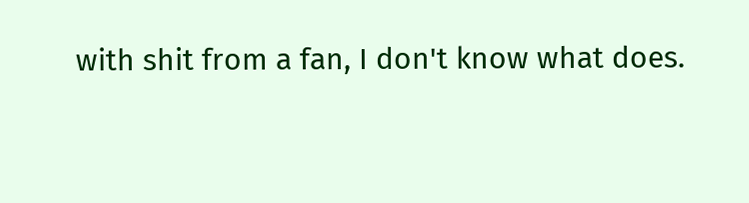with shit from a fan, I don't know what does.